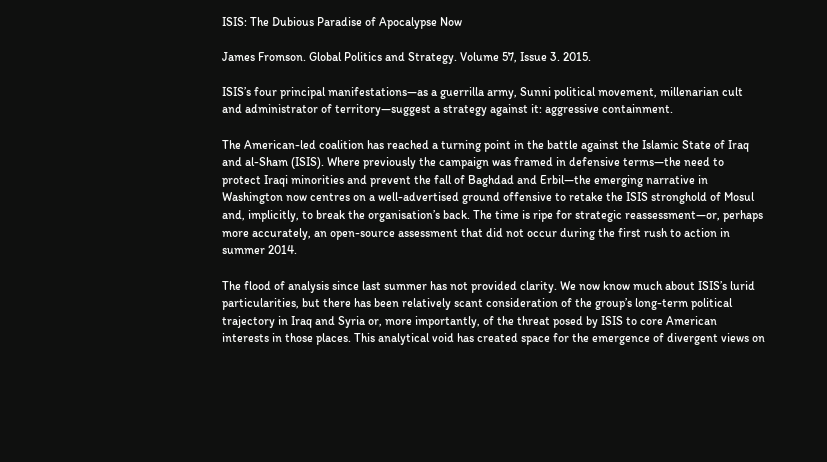ISIS: The Dubious Paradise of Apocalypse Now

James Fromson. Global Politics and Strategy. Volume 57, Issue 3. 2015.

ISIS’s four principal manifestations—as a guerrilla army, Sunni political movement, millenarian cult and administrator of territory—suggest a strategy against it: aggressive containment.

The American-led coalition has reached a turning point in the battle against the Islamic State of Iraq and al-Sham (ISIS). Where previously the campaign was framed in defensive terms—the need to protect Iraqi minorities and prevent the fall of Baghdad and Erbil—the emerging narrative in Washington now centres on a well-advertised ground offensive to retake the ISIS stronghold of Mosul and, implicitly, to break the organisation’s back. The time is ripe for strategic reassessment—or, perhaps more accurately, an open-source assessment that did not occur during the first rush to action in summer 2014.

The flood of analysis since last summer has not provided clarity. We now know much about ISIS’s lurid particularities, but there has been relatively scant consideration of the group’s long-term political trajectory in Iraq and Syria or, more importantly, of the threat posed by ISIS to core American interests in those places. This analytical void has created space for the emergence of divergent views on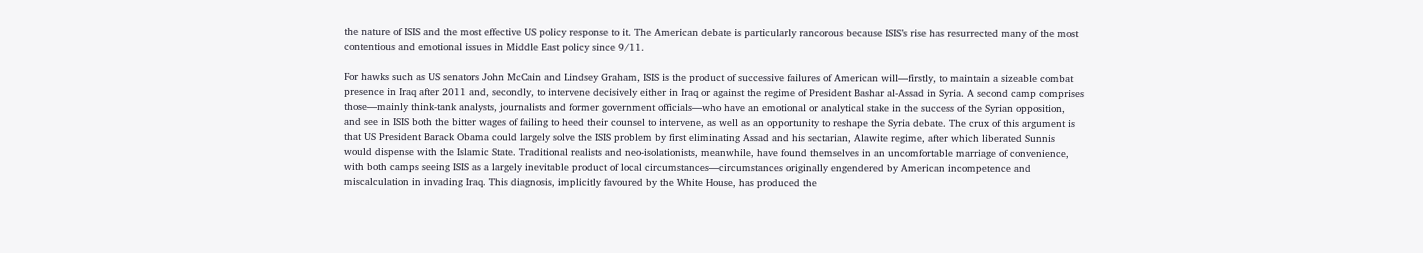the nature of ISIS and the most effective US policy response to it. The American debate is particularly rancorous because ISIS’s rise has resurrected many of the most contentious and emotional issues in Middle East policy since 9/11.

For hawks such as US senators John McCain and Lindsey Graham, ISIS is the product of successive failures of American will—firstly, to maintain a sizeable combat presence in Iraq after 2011 and, secondly, to intervene decisively either in Iraq or against the regime of President Bashar al-Assad in Syria. A second camp comprises those—mainly think-tank analysts, journalists and former government officials—who have an emotional or analytical stake in the success of the Syrian opposition, and see in ISIS both the bitter wages of failing to heed their counsel to intervene, as well as an opportunity to reshape the Syria debate. The crux of this argument is that US President Barack Obama could largely solve the ISIS problem by first eliminating Assad and his sectarian, Alawite regime, after which liberated Sunnis would dispense with the Islamic State. Traditional realists and neo-isolationists, meanwhile, have found themselves in an uncomfortable marriage of convenience, with both camps seeing ISIS as a largely inevitable product of local circumstances—circumstances originally engendered by American incompetence and miscalculation in invading Iraq. This diagnosis, implicitly favoured by the White House, has produced the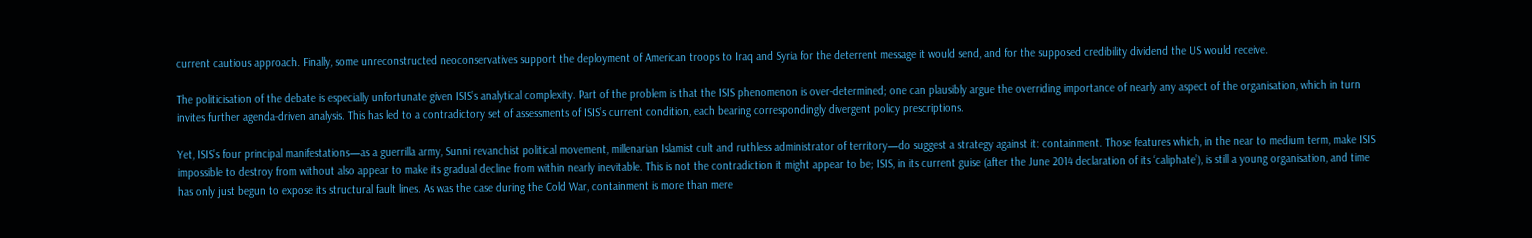current cautious approach. Finally, some unreconstructed neoconservatives support the deployment of American troops to Iraq and Syria for the deterrent message it would send, and for the supposed credibility dividend the US would receive.

The politicisation of the debate is especially unfortunate given ISIS’s analytical complexity. Part of the problem is that the ISIS phenomenon is over-determined; one can plausibly argue the overriding importance of nearly any aspect of the organisation, which in turn invites further agenda-driven analysis. This has led to a contradictory set of assessments of ISIS’s current condition, each bearing correspondingly divergent policy prescriptions.

Yet, ISIS’s four principal manifestations—as a guerrilla army, Sunni revanchist political movement, millenarian Islamist cult and ruthless administrator of territory—do suggest a strategy against it: containment. Those features which, in the near to medium term, make ISIS impossible to destroy from without also appear to make its gradual decline from within nearly inevitable. This is not the contradiction it might appear to be; ISIS, in its current guise (after the June 2014 declaration of its ‘caliphate’), is still a young organisation, and time has only just begun to expose its structural fault lines. As was the case during the Cold War, containment is more than mere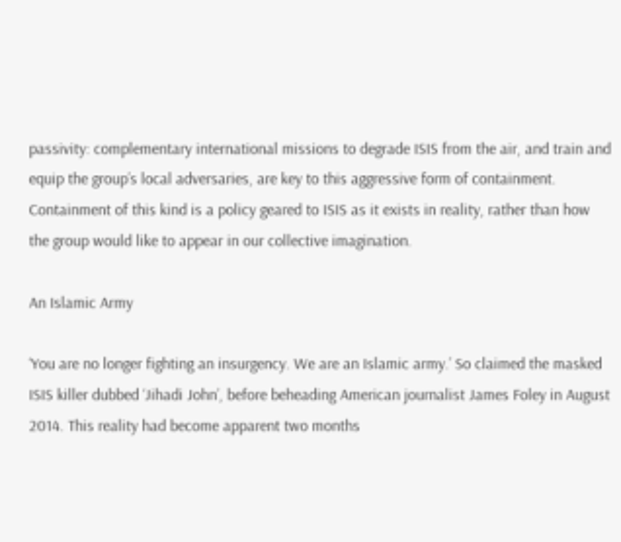passivity: complementary international missions to degrade ISIS from the air, and train and equip the group’s local adversaries, are key to this aggressive form of containment. Containment of this kind is a policy geared to ISIS as it exists in reality, rather than how the group would like to appear in our collective imagination.

An Islamic Army

‘You are no longer fighting an insurgency. We are an Islamic army.’ So claimed the masked ISIS killer dubbed ‘Jihadi John’, before beheading American journalist James Foley in August 2014. This reality had become apparent two months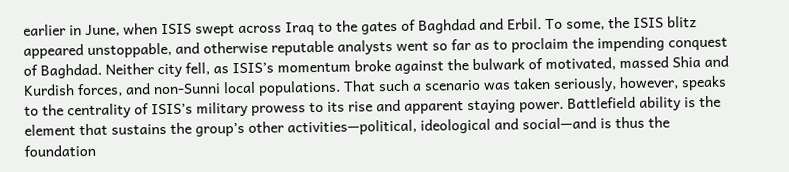earlier in June, when ISIS swept across Iraq to the gates of Baghdad and Erbil. To some, the ISIS blitz appeared unstoppable, and otherwise reputable analysts went so far as to proclaim the impending conquest of Baghdad. Neither city fell, as ISIS’s momentum broke against the bulwark of motivated, massed Shia and Kurdish forces, and non-Sunni local populations. That such a scenario was taken seriously, however, speaks to the centrality of ISIS’s military prowess to its rise and apparent staying power. Battlefield ability is the element that sustains the group’s other activities—political, ideological and social—and is thus the foundation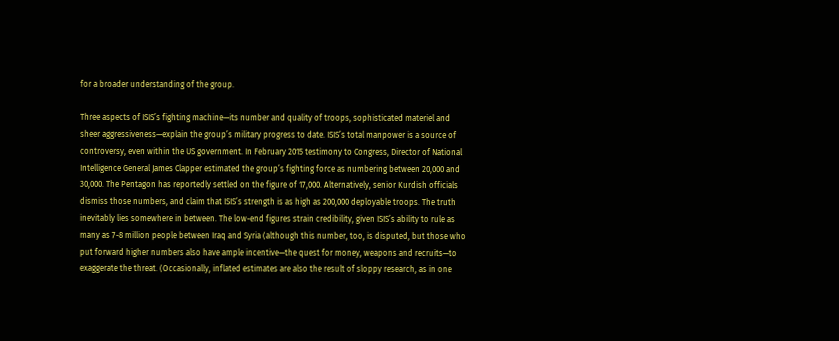for a broader understanding of the group.

Three aspects of ISIS’s fighting machine—its number and quality of troops, sophisticated materiel and sheer aggressiveness—explain the group’s military progress to date. ISIS’s total manpower is a source of controversy, even within the US government. In February 2015 testimony to Congress, Director of National Intelligence General James Clapper estimated the group’s fighting force as numbering between 20,000 and 30,000. The Pentagon has reportedly settled on the figure of 17,000. Alternatively, senior Kurdish officials dismiss those numbers, and claim that ISIS’s strength is as high as 200,000 deployable troops. The truth inevitably lies somewhere in between. The low-end figures strain credibility, given ISIS’s ability to rule as many as 7-8 million people between Iraq and Syria (although this number, too, is disputed, but those who put forward higher numbers also have ample incentive—the quest for money, weapons and recruits—to exaggerate the threat. (Occasionally, inflated estimates are also the result of sloppy research, as in one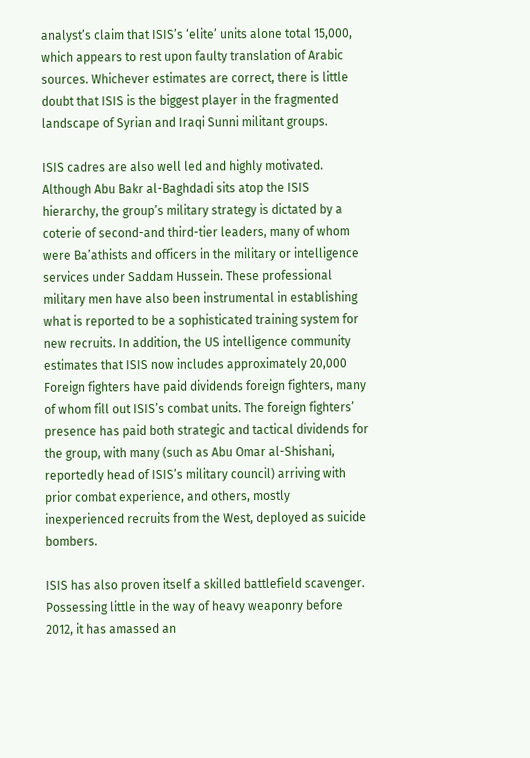analyst’s claim that ISIS’s ‘elite’ units alone total 15,000, which appears to rest upon faulty translation of Arabic sources. Whichever estimates are correct, there is little doubt that ISIS is the biggest player in the fragmented landscape of Syrian and Iraqi Sunni militant groups.

ISIS cadres are also well led and highly motivated. Although Abu Bakr al-Baghdadi sits atop the ISIS hierarchy, the group’s military strategy is dictated by a coterie of second-and third-tier leaders, many of whom were Ba’athists and officers in the military or intelligence services under Saddam Hussein. These professional military men have also been instrumental in establishing what is reported to be a sophisticated training system for new recruits. In addition, the US intelligence community estimates that ISIS now includes approximately 20,000 Foreign fighters have paid dividends foreign fighters, many of whom fill out ISIS’s combat units. The foreign fighters’ presence has paid both strategic and tactical dividends for the group, with many (such as Abu Omar al-Shishani, reportedly head of ISIS’s military council) arriving with prior combat experience, and others, mostly inexperienced recruits from the West, deployed as suicide bombers.

ISIS has also proven itself a skilled battlefield scavenger. Possessing little in the way of heavy weaponry before 2012, it has amassed an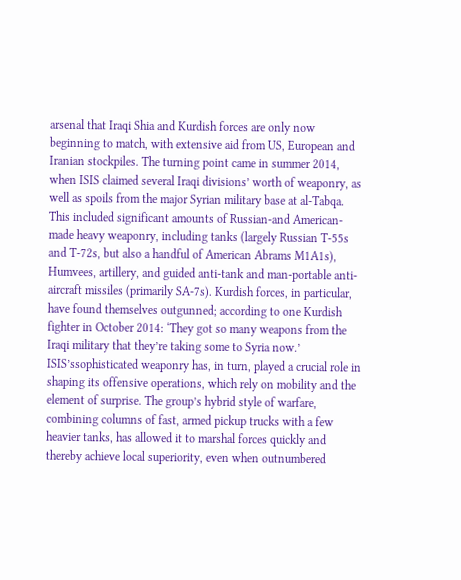arsenal that Iraqi Shia and Kurdish forces are only now beginning to match, with extensive aid from US, European and Iranian stockpiles. The turning point came in summer 2014, when ISIS claimed several Iraqi divisions’ worth of weaponry, as well as spoils from the major Syrian military base at al-Tabqa. This included significant amounts of Russian-and American-made heavy weaponry, including tanks (largely Russian T-55s and T-72s, but also a handful of American Abrams M1A1s), Humvees, artillery, and guided anti-tank and man-portable anti-aircraft missiles (primarily SA-7s). Kurdish forces, in particular, have found themselves outgunned; according to one Kurdish fighter in October 2014: ‘They got so many weapons from the Iraqi military that they’re taking some to Syria now.’ ISIS’ssophisticated weaponry has, in turn, played a crucial role in shaping its offensive operations, which rely on mobility and the element of surprise. The group’s hybrid style of warfare, combining columns of fast, armed pickup trucks with a few heavier tanks, has allowed it to marshal forces quickly and thereby achieve local superiority, even when outnumbered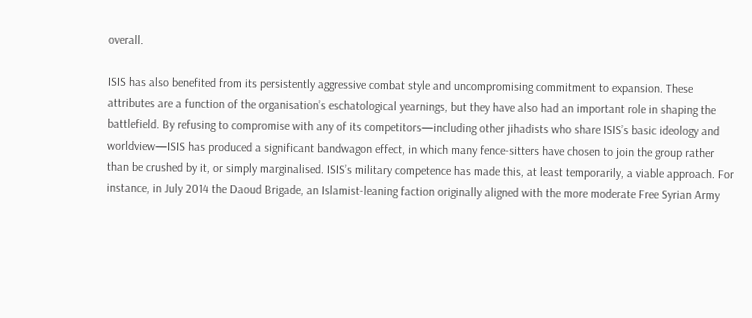overall.

ISIS has also benefited from its persistently aggressive combat style and uncompromising commitment to expansion. These attributes are a function of the organisation’s eschatological yearnings, but they have also had an important role in shaping the battlefield. By refusing to compromise with any of its competitors—including other jihadists who share ISIS’s basic ideology and worldview—ISIS has produced a significant bandwagon effect, in which many fence-sitters have chosen to join the group rather than be crushed by it, or simply marginalised. ISIS’s military competence has made this, at least temporarily, a viable approach. For instance, in July 2014 the Daoud Brigade, an Islamist-leaning faction originally aligned with the more moderate Free Syrian Army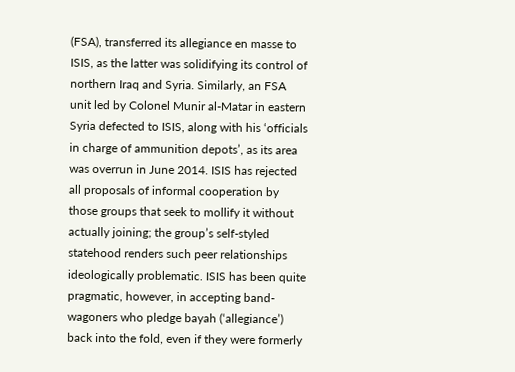(FSA), transferred its allegiance en masse to ISIS, as the latter was solidifying its control of northern Iraq and Syria. Similarly, an FSA unit led by Colonel Munir al-Matar in eastern Syria defected to ISIS, along with his ‘officials in charge of ammunition depots’, as its area was overrun in June 2014. ISIS has rejected all proposals of informal cooperation by those groups that seek to mollify it without actually joining; the group’s self-styled statehood renders such peer relationships ideologically problematic. ISIS has been quite pragmatic, however, in accepting band-wagoners who pledge bayah (‘allegiance’) back into the fold, even if they were formerly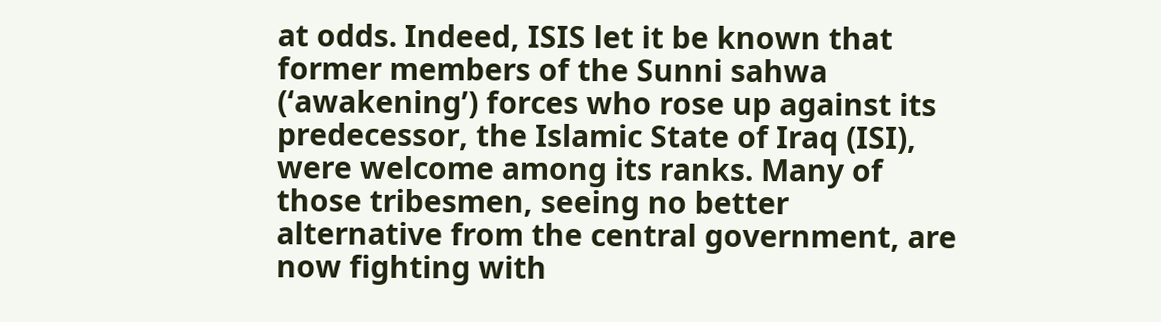at odds. Indeed, ISIS let it be known that former members of the Sunni sahwa (‘awakening’) forces who rose up against its predecessor, the Islamic State of Iraq (ISI), were welcome among its ranks. Many of those tribesmen, seeing no better alternative from the central government, are now fighting with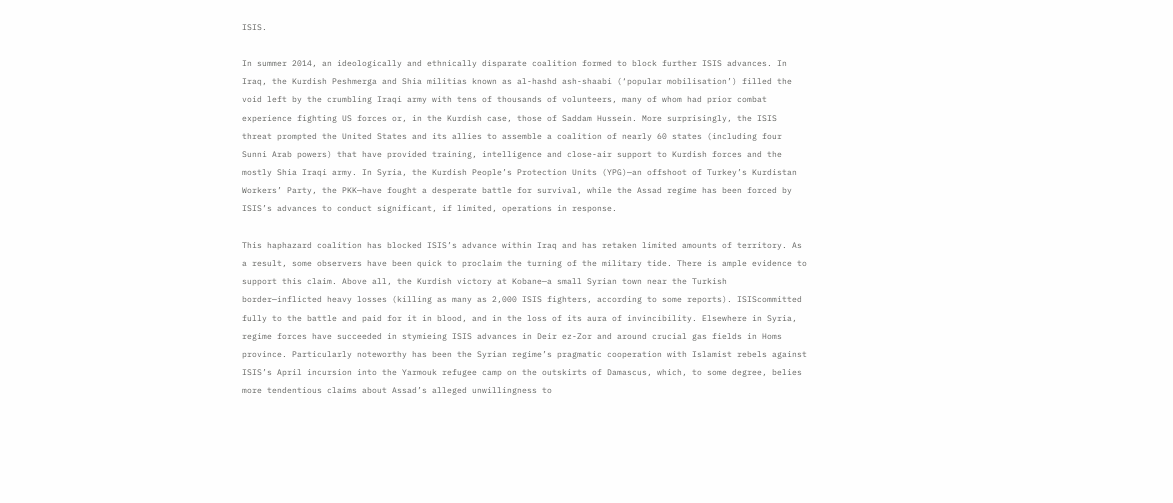ISIS.

In summer 2014, an ideologically and ethnically disparate coalition formed to block further ISIS advances. In Iraq, the Kurdish Peshmerga and Shia militias known as al-hashd ash-shaabi (‘popular mobilisation’) filled the void left by the crumbling Iraqi army with tens of thousands of volunteers, many of whom had prior combat experience fighting US forces or, in the Kurdish case, those of Saddam Hussein. More surprisingly, the ISIS threat prompted the United States and its allies to assemble a coalition of nearly 60 states (including four Sunni Arab powers) that have provided training, intelligence and close-air support to Kurdish forces and the mostly Shia Iraqi army. In Syria, the Kurdish People’s Protection Units (YPG)—an offshoot of Turkey’s Kurdistan Workers’ Party, the PKK—have fought a desperate battle for survival, while the Assad regime has been forced by ISIS’s advances to conduct significant, if limited, operations in response.

This haphazard coalition has blocked ISIS’s advance within Iraq and has retaken limited amounts of territory. As a result, some observers have been quick to proclaim the turning of the military tide. There is ample evidence to support this claim. Above all, the Kurdish victory at Kobane—a small Syrian town near the Turkish border—inflicted heavy losses (killing as many as 2,000 ISIS fighters, according to some reports). ISIScommitted fully to the battle and paid for it in blood, and in the loss of its aura of invincibility. Elsewhere in Syria, regime forces have succeeded in stymieing ISIS advances in Deir ez-Zor and around crucial gas fields in Homs province. Particularly noteworthy has been the Syrian regime’s pragmatic cooperation with Islamist rebels against ISIS’s April incursion into the Yarmouk refugee camp on the outskirts of Damascus, which, to some degree, belies more tendentious claims about Assad’s alleged unwillingness to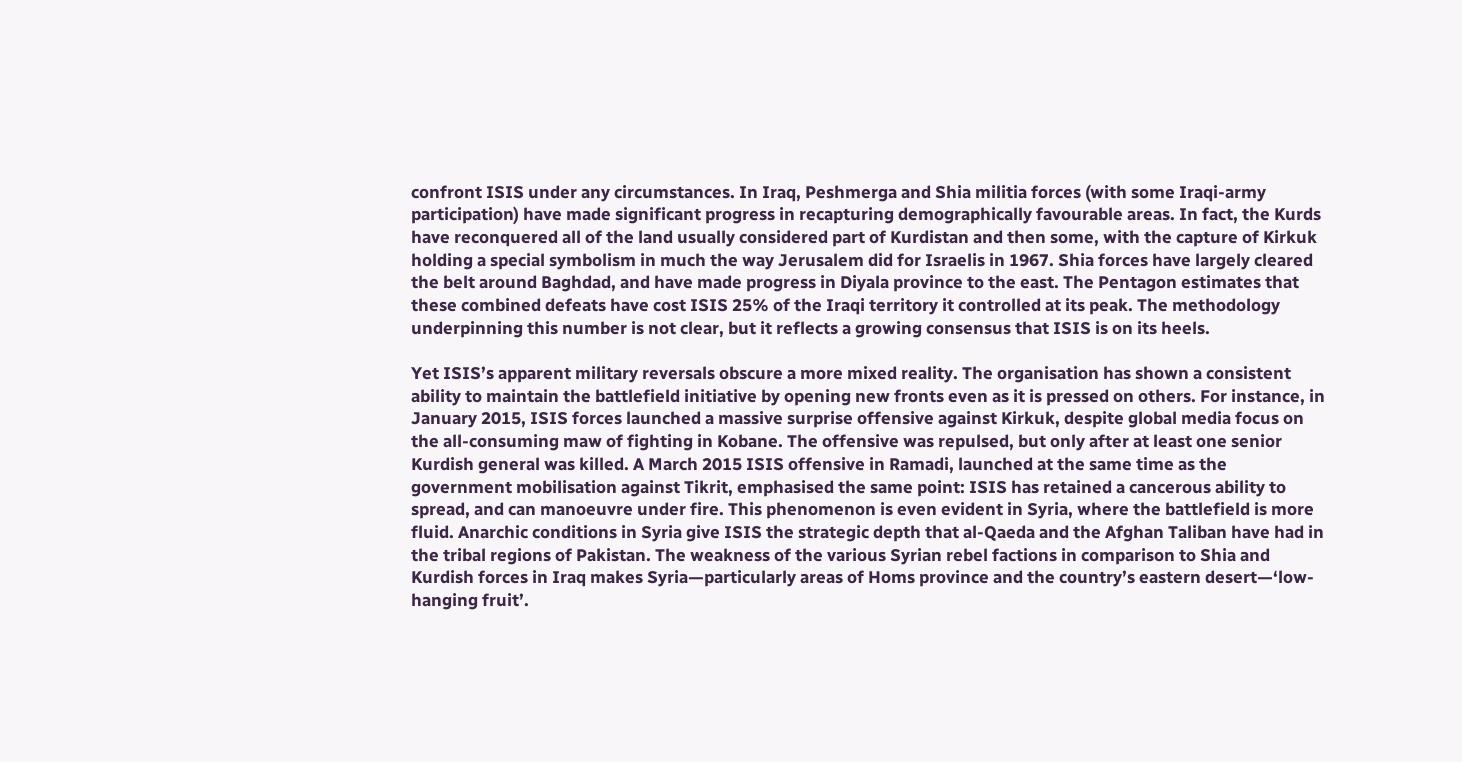confront ISIS under any circumstances. In Iraq, Peshmerga and Shia militia forces (with some Iraqi-army participation) have made significant progress in recapturing demographically favourable areas. In fact, the Kurds have reconquered all of the land usually considered part of Kurdistan and then some, with the capture of Kirkuk holding a special symbolism in much the way Jerusalem did for Israelis in 1967. Shia forces have largely cleared the belt around Baghdad, and have made progress in Diyala province to the east. The Pentagon estimates that these combined defeats have cost ISIS 25% of the Iraqi territory it controlled at its peak. The methodology underpinning this number is not clear, but it reflects a growing consensus that ISIS is on its heels.

Yet ISIS’s apparent military reversals obscure a more mixed reality. The organisation has shown a consistent ability to maintain the battlefield initiative by opening new fronts even as it is pressed on others. For instance, in January 2015, ISIS forces launched a massive surprise offensive against Kirkuk, despite global media focus on the all-consuming maw of fighting in Kobane. The offensive was repulsed, but only after at least one senior Kurdish general was killed. A March 2015 ISIS offensive in Ramadi, launched at the same time as the government mobilisation against Tikrit, emphasised the same point: ISIS has retained a cancerous ability to spread, and can manoeuvre under fire. This phenomenon is even evident in Syria, where the battlefield is more fluid. Anarchic conditions in Syria give ISIS the strategic depth that al-Qaeda and the Afghan Taliban have had in the tribal regions of Pakistan. The weakness of the various Syrian rebel factions in comparison to Shia and Kurdish forces in Iraq makes Syria—particularly areas of Homs province and the country’s eastern desert—‘low-hanging fruit’.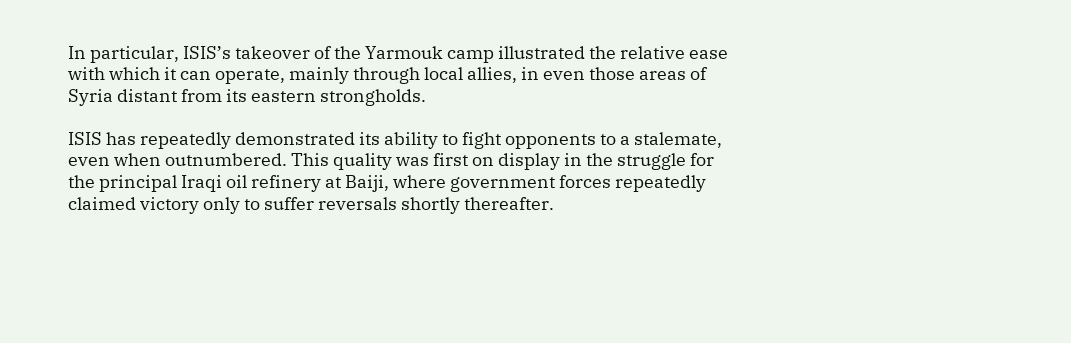In particular, ISIS’s takeover of the Yarmouk camp illustrated the relative ease with which it can operate, mainly through local allies, in even those areas of Syria distant from its eastern strongholds.

ISIS has repeatedly demonstrated its ability to fight opponents to a stalemate, even when outnumbered. This quality was first on display in the struggle for the principal Iraqi oil refinery at Baiji, where government forces repeatedly claimed victory only to suffer reversals shortly thereafter.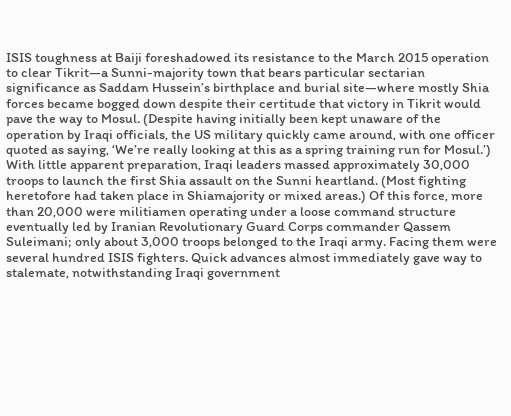ISIS toughness at Baiji foreshadowed its resistance to the March 2015 operation to clear Tikrit—a Sunni-majority town that bears particular sectarian significance as Saddam Hussein’s birthplace and burial site—where mostly Shia forces became bogged down despite their certitude that victory in Tikrit would pave the way to Mosul. (Despite having initially been kept unaware of the operation by Iraqi officials, the US military quickly came around, with one officer quoted as saying, ‘We’re really looking at this as a spring training run for Mosul.’) With little apparent preparation, Iraqi leaders massed approximately 30,000 troops to launch the first Shia assault on the Sunni heartland. (Most fighting heretofore had taken place in Shiamajority or mixed areas.) Of this force, more than 20,000 were militiamen operating under a loose command structure eventually led by Iranian Revolutionary Guard Corps commander Qassem Suleimani; only about 3,000 troops belonged to the Iraqi army. Facing them were several hundred ISIS fighters. Quick advances almost immediately gave way to stalemate, notwithstanding Iraqi government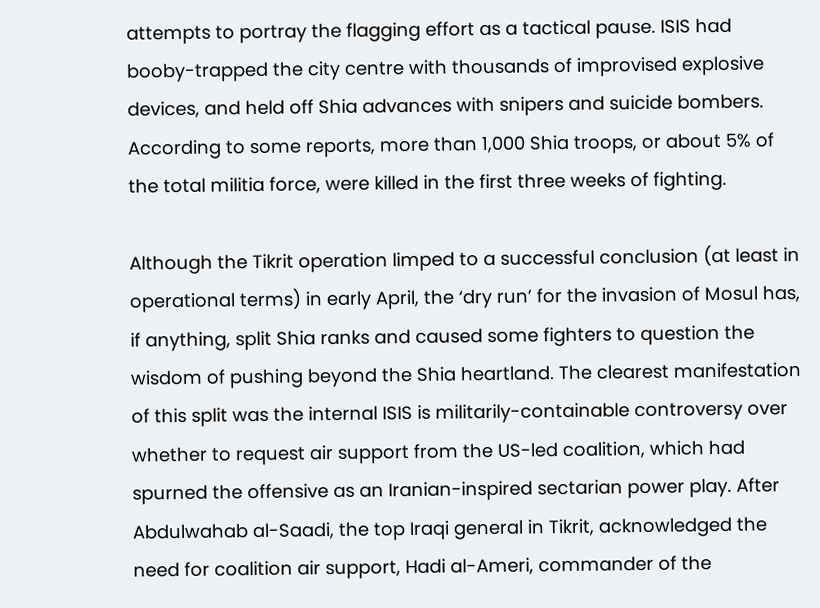attempts to portray the flagging effort as a tactical pause. ISIS had booby-trapped the city centre with thousands of improvised explosive devices, and held off Shia advances with snipers and suicide bombers. According to some reports, more than 1,000 Shia troops, or about 5% of the total militia force, were killed in the first three weeks of fighting.

Although the Tikrit operation limped to a successful conclusion (at least in operational terms) in early April, the ‘dry run’ for the invasion of Mosul has, if anything, split Shia ranks and caused some fighters to question the wisdom of pushing beyond the Shia heartland. The clearest manifestation of this split was the internal ISIS is militarily-containable controversy over whether to request air support from the US-led coalition, which had spurned the offensive as an Iranian-inspired sectarian power play. After Abdulwahab al-Saadi, the top Iraqi general in Tikrit, acknowledged the need for coalition air support, Hadi al-Ameri, commander of the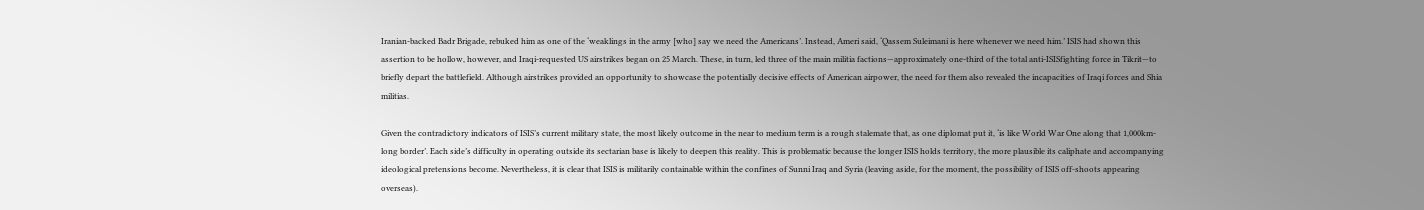Iranian-backed Badr Brigade, rebuked him as one of the ‘weaklings in the army [who] say we need the Americans’. Instead, Ameri said, ‘Qassem Suleimani is here whenever we need him.’ ISIS had shown this assertion to be hollow, however, and Iraqi-requested US airstrikes began on 25 March. These, in turn, led three of the main militia factions—approximately one-third of the total anti-ISISfighting force in Tikrit—to briefly depart the battlefield. Although airstrikes provided an opportunity to showcase the potentially decisive effects of American airpower, the need for them also revealed the incapacities of Iraqi forces and Shia militias.

Given the contradictory indicators of ISIS’s current military state, the most likely outcome in the near to medium term is a rough stalemate that, as one diplomat put it, ‘is like World War One along that 1,000km-long border’. Each side’s difficulty in operating outside its sectarian base is likely to deepen this reality. This is problematic because the longer ISIS holds territory, the more plausible its caliphate and accompanying ideological pretensions become. Nevertheless, it is clear that ISIS is militarily containable within the confines of Sunni Iraq and Syria (leaving aside, for the moment, the possibility of ISIS off-shoots appearing overseas).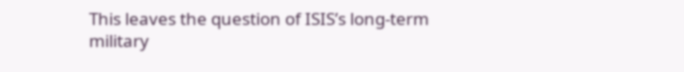This leaves the question of ISIS’s long-term military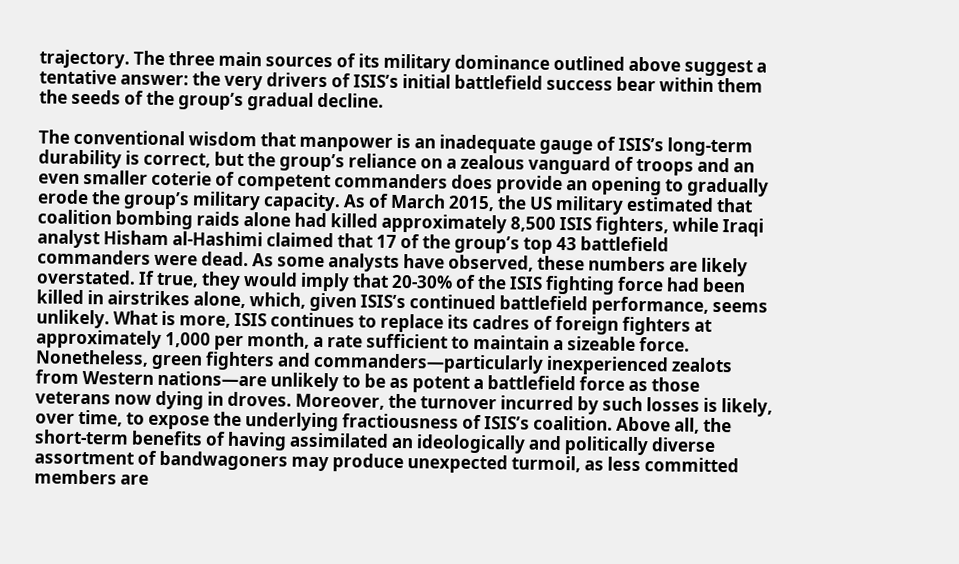trajectory. The three main sources of its military dominance outlined above suggest a tentative answer: the very drivers of ISIS’s initial battlefield success bear within them the seeds of the group’s gradual decline.

The conventional wisdom that manpower is an inadequate gauge of ISIS’s long-term durability is correct, but the group’s reliance on a zealous vanguard of troops and an even smaller coterie of competent commanders does provide an opening to gradually erode the group’s military capacity. As of March 2015, the US military estimated that coalition bombing raids alone had killed approximately 8,500 ISIS fighters, while Iraqi analyst Hisham al-Hashimi claimed that 17 of the group’s top 43 battlefield commanders were dead. As some analysts have observed, these numbers are likely overstated. If true, they would imply that 20-30% of the ISIS fighting force had been killed in airstrikes alone, which, given ISIS’s continued battlefield performance, seems unlikely. What is more, ISIS continues to replace its cadres of foreign fighters at approximately 1,000 per month, a rate sufficient to maintain a sizeable force. Nonetheless, green fighters and commanders—particularly inexperienced zealots from Western nations—are unlikely to be as potent a battlefield force as those veterans now dying in droves. Moreover, the turnover incurred by such losses is likely, over time, to expose the underlying fractiousness of ISIS’s coalition. Above all, the short-term benefits of having assimilated an ideologically and politically diverse assortment of bandwagoners may produce unexpected turmoil, as less committed members are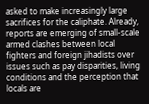asked to make increasingly large sacrifices for the caliphate. Already, reports are emerging of small-scale armed clashes between local fighters and foreign jihadists over issues such as pay disparities, living conditions and the perception that locals are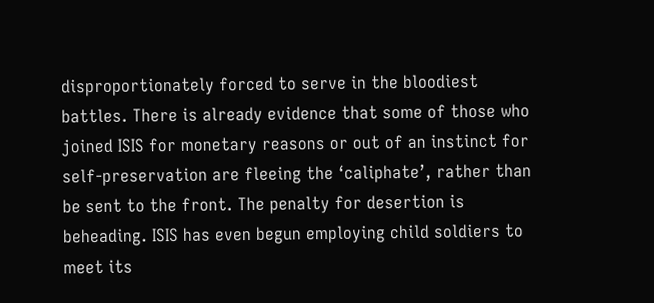disproportionately forced to serve in the bloodiest battles. There is already evidence that some of those who joined ISIS for monetary reasons or out of an instinct for self-preservation are fleeing the ‘caliphate’, rather than be sent to the front. The penalty for desertion is beheading. ISIS has even begun employing child soldiers to meet its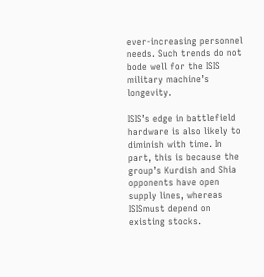ever-increasing personnel needs. Such trends do not bode well for the ISIS military machine’s longevity.

ISIS’s edge in battlefield hardware is also likely to diminish with time. In part, this is because the group’s Kurdish and Shia opponents have open supply lines, whereas ISISmust depend on existing stocks.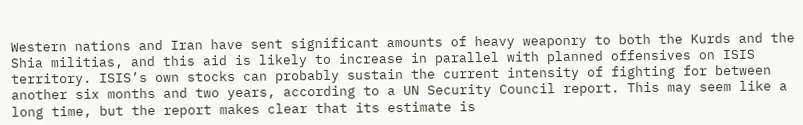Western nations and Iran have sent significant amounts of heavy weaponry to both the Kurds and the Shia militias, and this aid is likely to increase in parallel with planned offensives on ISIS territory. ISIS’s own stocks can probably sustain the current intensity of fighting for between another six months and two years, according to a UN Security Council report. This may seem like a long time, but the report makes clear that its estimate is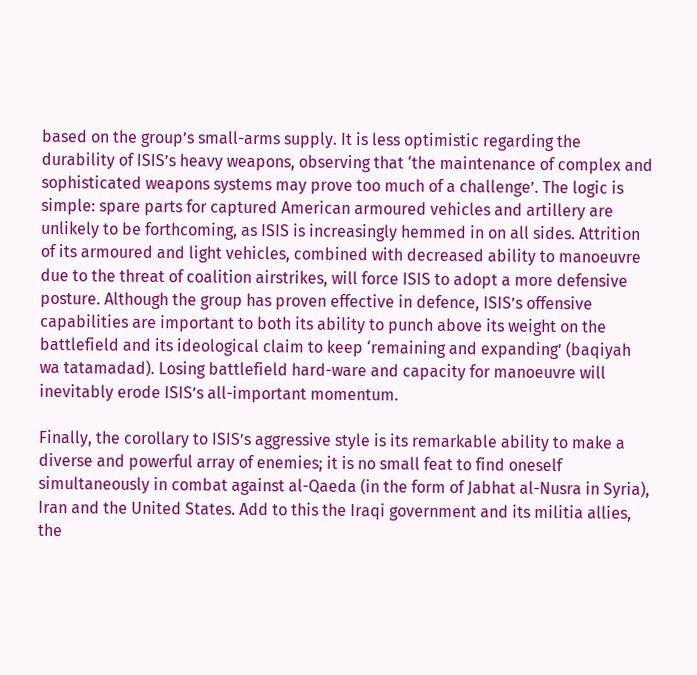based on the group’s small-arms supply. It is less optimistic regarding the durability of ISIS’s heavy weapons, observing that ‘the maintenance of complex and sophisticated weapons systems may prove too much of a challenge’. The logic is simple: spare parts for captured American armoured vehicles and artillery are unlikely to be forthcoming, as ISIS is increasingly hemmed in on all sides. Attrition of its armoured and light vehicles, combined with decreased ability to manoeuvre due to the threat of coalition airstrikes, will force ISIS to adopt a more defensive posture. Although the group has proven effective in defence, ISIS’s offensive capabilities are important to both its ability to punch above its weight on the battlefield and its ideological claim to keep ‘remaining and expanding’ (baqiyah wa tatamadad). Losing battlefield hard-ware and capacity for manoeuvre will inevitably erode ISIS’s all-important momentum.

Finally, the corollary to ISIS’s aggressive style is its remarkable ability to make a diverse and powerful array of enemies; it is no small feat to find oneself simultaneously in combat against al-Qaeda (in the form of Jabhat al-Nusra in Syria), Iran and the United States. Add to this the Iraqi government and its militia allies, the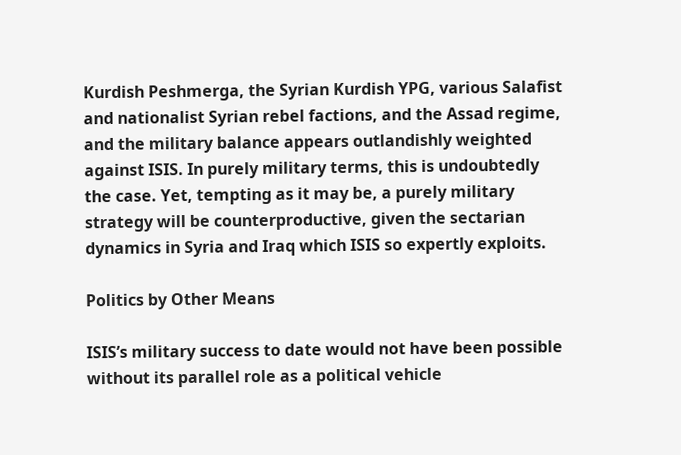Kurdish Peshmerga, the Syrian Kurdish YPG, various Salafist and nationalist Syrian rebel factions, and the Assad regime, and the military balance appears outlandishly weighted against ISIS. In purely military terms, this is undoubtedly the case. Yet, tempting as it may be, a purely military strategy will be counterproductive, given the sectarian dynamics in Syria and Iraq which ISIS so expertly exploits.

Politics by Other Means

ISIS’s military success to date would not have been possible without its parallel role as a political vehicle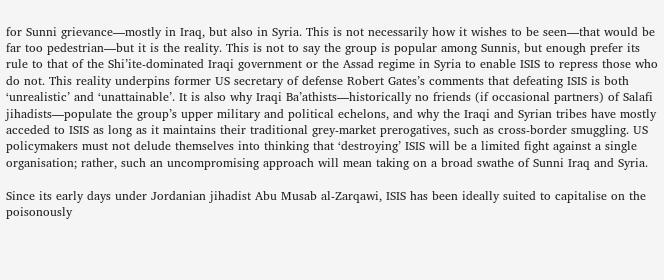for Sunni grievance—mostly in Iraq, but also in Syria. This is not necessarily how it wishes to be seen—that would be far too pedestrian—but it is the reality. This is not to say the group is popular among Sunnis, but enough prefer its rule to that of the Shi’ite-dominated Iraqi government or the Assad regime in Syria to enable ISIS to repress those who do not. This reality underpins former US secretary of defense Robert Gates’s comments that defeating ISIS is both ‘unrealistic’ and ‘unattainable’. It is also why Iraqi Ba’athists—historically no friends (if occasional partners) of Salafi jihadists—populate the group’s upper military and political echelons, and why the Iraqi and Syrian tribes have mostly acceded to ISIS as long as it maintains their traditional grey-market prerogatives, such as cross-border smuggling. US policymakers must not delude themselves into thinking that ‘destroying’ ISIS will be a limited fight against a single organisation; rather, such an uncompromising approach will mean taking on a broad swathe of Sunni Iraq and Syria.

Since its early days under Jordanian jihadist Abu Musab al-Zarqawi, ISIS has been ideally suited to capitalise on the poisonously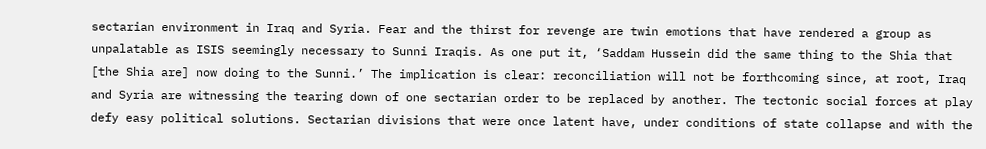sectarian environment in Iraq and Syria. Fear and the thirst for revenge are twin emotions that have rendered a group as unpalatable as ISIS seemingly necessary to Sunni Iraqis. As one put it, ‘Saddam Hussein did the same thing to the Shia that [the Shia are] now doing to the Sunni.’ The implication is clear: reconciliation will not be forthcoming since, at root, Iraq and Syria are witnessing the tearing down of one sectarian order to be replaced by another. The tectonic social forces at play defy easy political solutions. Sectarian divisions that were once latent have, under conditions of state collapse and with the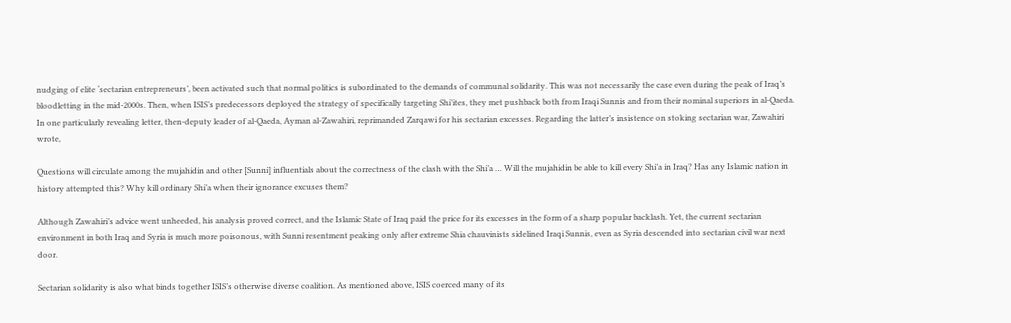nudging of elite ‘sectarian entrepreneurs’, been activated such that normal politics is subordinated to the demands of communal solidarity. This was not necessarily the case even during the peak of Iraq’s bloodletting in the mid-2000s. Then, when ISIS’s predecessors deployed the strategy of specifically targeting Shi’ites, they met pushback both from Iraqi Sunnis and from their nominal superiors in al-Qaeda. In one particularly revealing letter, then-deputy leader of al-Qaeda, Ayman al-Zawahiri, reprimanded Zarqawi for his sectarian excesses. Regarding the latter’s insistence on stoking sectarian war, Zawahiri wrote,

Questions will circulate among the mujahidin and other [Sunni] influentials about the correctness of the clash with the Shi’a … Will the mujahidin be able to kill every Shi’a in Iraq? Has any Islamic nation in history attempted this? Why kill ordinary Shi’a when their ignorance excuses them?

Although Zawahiri’s advice went unheeded, his analysis proved correct, and the Islamic State of Iraq paid the price for its excesses in the form of a sharp popular backlash. Yet, the current sectarian environment in both Iraq and Syria is much more poisonous, with Sunni resentment peaking only after extreme Shia chauvinists sidelined Iraqi Sunnis, even as Syria descended into sectarian civil war next door.

Sectarian solidarity is also what binds together ISIS’s otherwise diverse coalition. As mentioned above, ISIS coerced many of its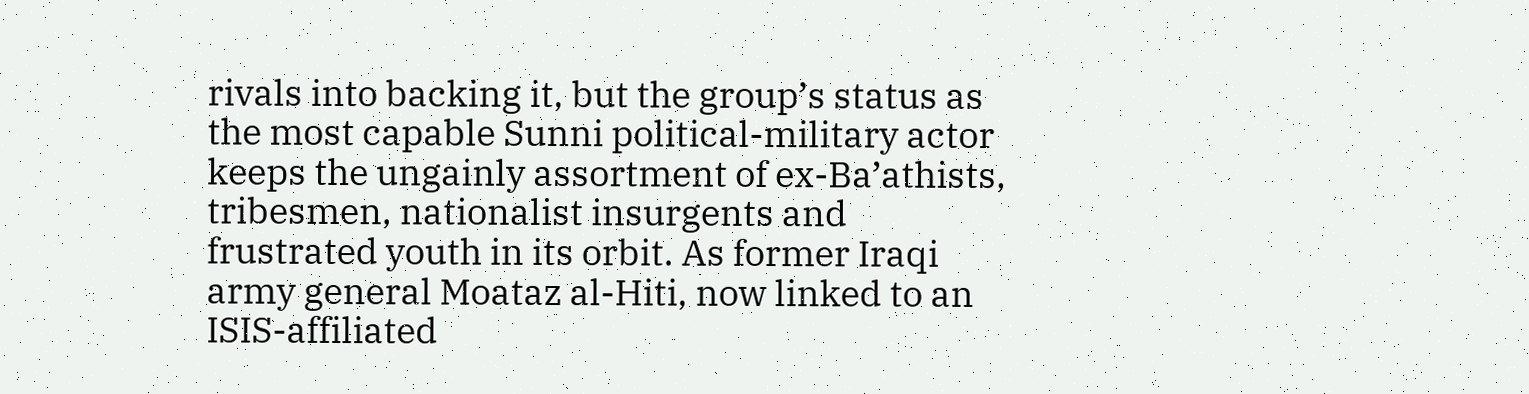rivals into backing it, but the group’s status as the most capable Sunni political-military actor keeps the ungainly assortment of ex-Ba’athists, tribesmen, nationalist insurgents and frustrated youth in its orbit. As former Iraqi army general Moataz al-Hiti, now linked to an ISIS-affiliated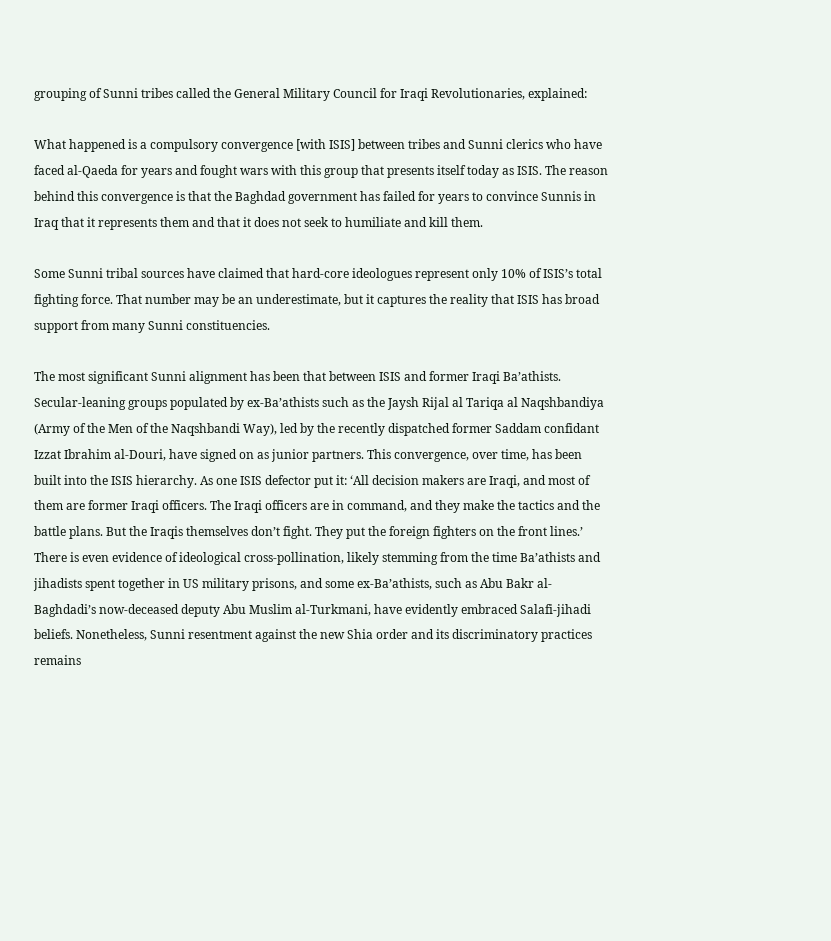grouping of Sunni tribes called the General Military Council for Iraqi Revolutionaries, explained:

What happened is a compulsory convergence [with ISIS] between tribes and Sunni clerics who have faced al-Qaeda for years and fought wars with this group that presents itself today as ISIS. The reason behind this convergence is that the Baghdad government has failed for years to convince Sunnis in Iraq that it represents them and that it does not seek to humiliate and kill them.

Some Sunni tribal sources have claimed that hard-core ideologues represent only 10% of ISIS’s total fighting force. That number may be an underestimate, but it captures the reality that ISIS has broad support from many Sunni constituencies.

The most significant Sunni alignment has been that between ISIS and former Iraqi Ba’athists. Secular-leaning groups populated by ex-Ba’athists such as the Jaysh Rijal al Tariqa al Naqshbandiya (Army of the Men of the Naqshbandi Way), led by the recently dispatched former Saddam confidant Izzat Ibrahim al-Douri, have signed on as junior partners. This convergence, over time, has been built into the ISIS hierarchy. As one ISIS defector put it: ‘All decision makers are Iraqi, and most of them are former Iraqi officers. The Iraqi officers are in command, and they make the tactics and the battle plans. But the Iraqis themselves don’t fight. They put the foreign fighters on the front lines.’ There is even evidence of ideological cross-pollination, likely stemming from the time Ba’athists and jihadists spent together in US military prisons, and some ex-Ba’athists, such as Abu Bakr al-Baghdadi’s now-deceased deputy Abu Muslim al-Turkmani, have evidently embraced Salafi-jihadi beliefs. Nonetheless, Sunni resentment against the new Shia order and its discriminatory practices remains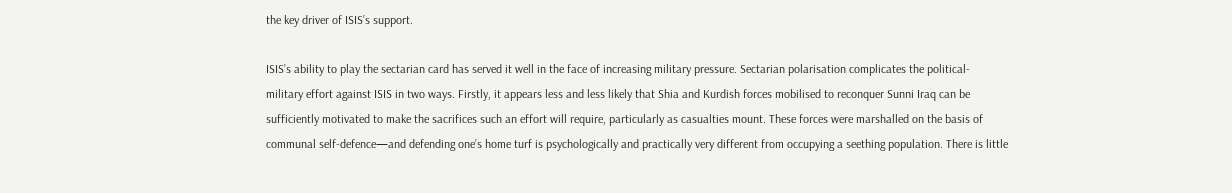the key driver of ISIS’s support.

ISIS’s ability to play the sectarian card has served it well in the face of increasing military pressure. Sectarian polarisation complicates the political- military effort against ISIS in two ways. Firstly, it appears less and less likely that Shia and Kurdish forces mobilised to reconquer Sunni Iraq can be sufficiently motivated to make the sacrifices such an effort will require, particularly as casualties mount. These forces were marshalled on the basis of communal self-defence—and defending one’s home turf is psychologically and practically very different from occupying a seething population. There is little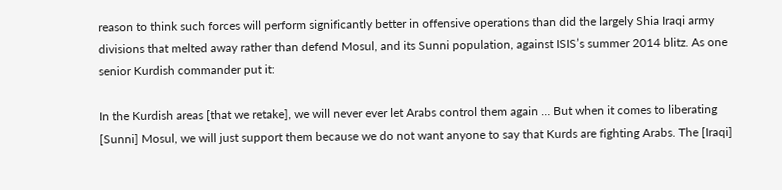reason to think such forces will perform significantly better in offensive operations than did the largely Shia Iraqi army divisions that melted away rather than defend Mosul, and its Sunni population, against ISIS’s summer 2014 blitz. As one senior Kurdish commander put it:

In the Kurdish areas [that we retake], we will never ever let Arabs control them again … But when it comes to liberating [Sunni] Mosul, we will just support them because we do not want anyone to say that Kurds are fighting Arabs. The [Iraqi]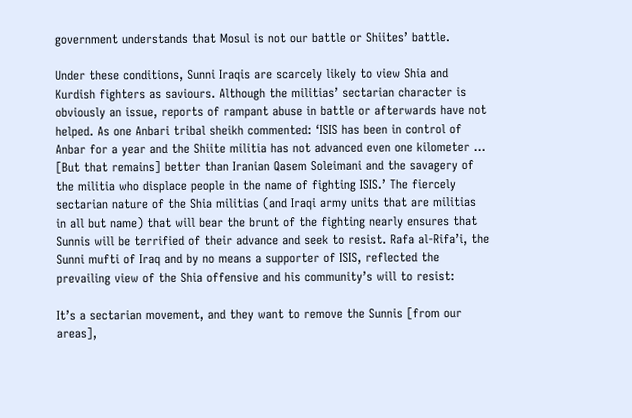government understands that Mosul is not our battle or Shiites’ battle.

Under these conditions, Sunni Iraqis are scarcely likely to view Shia and Kurdish fighters as saviours. Although the militias’ sectarian character is obviously an issue, reports of rampant abuse in battle or afterwards have not helped. As one Anbari tribal sheikh commented: ‘ISIS has been in control of Anbar for a year and the Shiite militia has not advanced even one kilometer … [But that remains] better than Iranian Qasem Soleimani and the savagery of the militia who displace people in the name of fighting ISIS.’ The fiercely sectarian nature of the Shia militias (and Iraqi army units that are militias in all but name) that will bear the brunt of the fighting nearly ensures that Sunnis will be terrified of their advance and seek to resist. Rafa al-Rifa’i, the Sunni mufti of Iraq and by no means a supporter of ISIS, reflected the prevailing view of the Shia offensive and his community’s will to resist:

It’s a sectarian movement, and they want to remove the Sunnis [from our areas],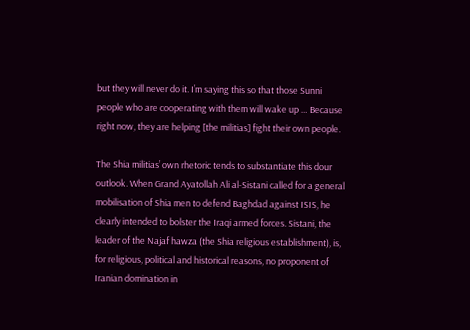but they will never do it. I’m saying this so that those Sunni people who are cooperating with them will wake up … Because right now, they are helping [the militias] fight their own people.

The Shia militias’ own rhetoric tends to substantiate this dour outlook. When Grand Ayatollah Ali al-Sistani called for a general mobilisation of Shia men to defend Baghdad against ISIS, he clearly intended to bolster the Iraqi armed forces. Sistani, the leader of the Najaf hawza (the Shia religious establishment), is, for religious, political and historical reasons, no proponent of Iranian domination in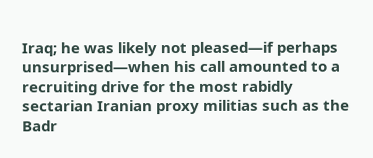Iraq; he was likely not pleased—if perhaps unsurprised—when his call amounted to a recruiting drive for the most rabidly sectarian Iranian proxy militias such as the Badr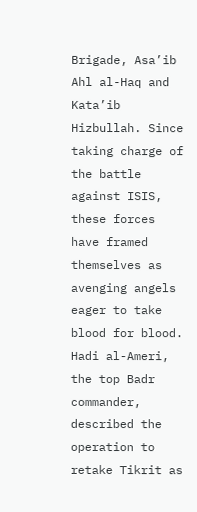Brigade, Asa’ib Ahl al-Haq and Kata’ib Hizbullah. Since taking charge of the battle against ISIS, these forces have framed themselves as avenging angels eager to take blood for blood. Hadi al-Ameri, the top Badr commander, described the operation to retake Tikrit as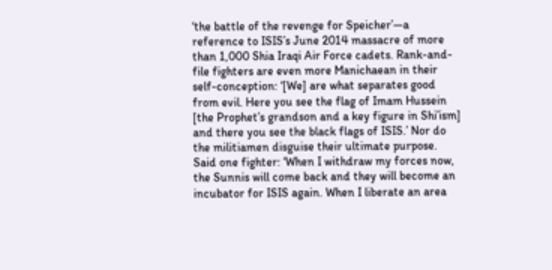‘the battle of the revenge for Speicher’—a reference to ISIS’s June 2014 massacre of more than 1,000 Shia Iraqi Air Force cadets. Rank-and-file fighters are even more Manichaean in their self-conception: ‘[We] are what separates good from evil. Here you see the flag of Imam Hussein [the Prophet’s grandson and a key figure in Shi’ism] and there you see the black flags of ISIS.’ Nor do the militiamen disguise their ultimate purpose. Said one fighter: ‘When I withdraw my forces now, the Sunnis will come back and they will become an incubator for ISIS again. When I liberate an area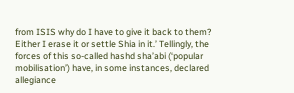from ISIS why do I have to give it back to them? Either I erase it or settle Shia in it.’ Tellingly, the forces of this so-called hashd sha’abi (‘popular mobilisation’) have, in some instances, declared allegiance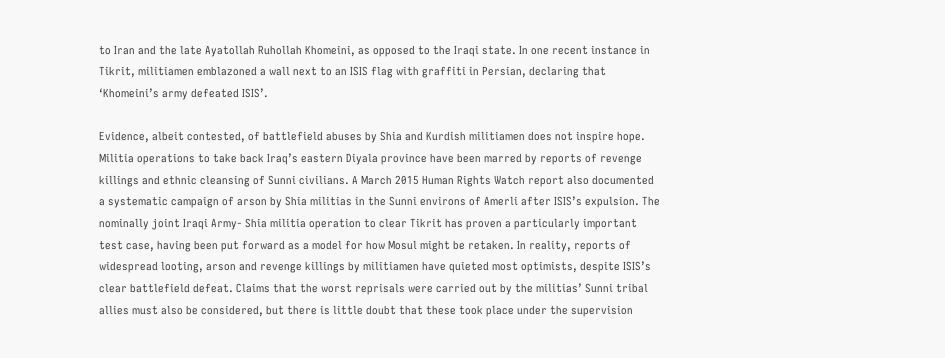to Iran and the late Ayatollah Ruhollah Khomeini, as opposed to the Iraqi state. In one recent instance in Tikrit, militiamen emblazoned a wall next to an ISIS flag with graffiti in Persian, declaring that ‘Khomeini’s army defeated ISIS’.

Evidence, albeit contested, of battlefield abuses by Shia and Kurdish militiamen does not inspire hope. Militia operations to take back Iraq’s eastern Diyala province have been marred by reports of revenge killings and ethnic cleansing of Sunni civilians. A March 2015 Human Rights Watch report also documented a systematic campaign of arson by Shia militias in the Sunni environs of Amerli after ISIS’s expulsion. The nominally joint Iraqi Army- Shia militia operation to clear Tikrit has proven a particularly important test case, having been put forward as a model for how Mosul might be retaken. In reality, reports of widespread looting, arson and revenge killings by militiamen have quieted most optimists, despite ISIS’s clear battlefield defeat. Claims that the worst reprisals were carried out by the militias’ Sunni tribal allies must also be considered, but there is little doubt that these took place under the supervision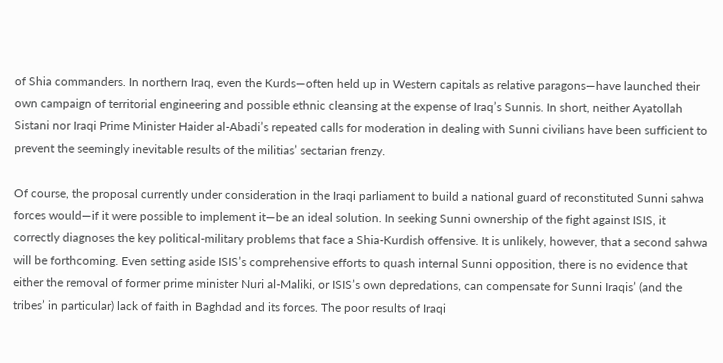of Shia commanders. In northern Iraq, even the Kurds—often held up in Western capitals as relative paragons—have launched their own campaign of territorial engineering and possible ethnic cleansing at the expense of Iraq’s Sunnis. In short, neither Ayatollah Sistani nor Iraqi Prime Minister Haider al-Abadi’s repeated calls for moderation in dealing with Sunni civilians have been sufficient to prevent the seemingly inevitable results of the militias’ sectarian frenzy.

Of course, the proposal currently under consideration in the Iraqi parliament to build a national guard of reconstituted Sunni sahwa forces would—if it were possible to implement it—be an ideal solution. In seeking Sunni ownership of the fight against ISIS, it correctly diagnoses the key political-military problems that face a Shia-Kurdish offensive. It is unlikely, however, that a second sahwa will be forthcoming. Even setting aside ISIS’s comprehensive efforts to quash internal Sunni opposition, there is no evidence that either the removal of former prime minister Nuri al-Maliki, or ISIS’s own depredations, can compensate for Sunni Iraqis’ (and the tribes’ in particular) lack of faith in Baghdad and its forces. The poor results of Iraqi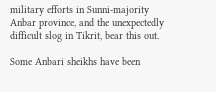military efforts in Sunni-majority Anbar province, and the unexpectedly difficult slog in Tikrit, bear this out.

Some Anbari sheikhs have been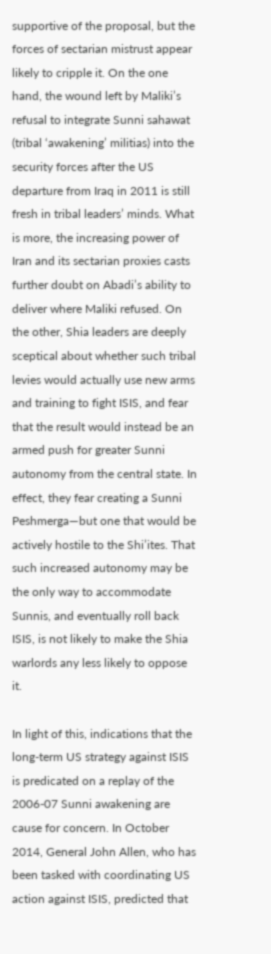supportive of the proposal, but the forces of sectarian mistrust appear likely to cripple it. On the one hand, the wound left by Maliki’s refusal to integrate Sunni sahawat (tribal ‘awakening’ militias) into the security forces after the US departure from Iraq in 2011 is still fresh in tribal leaders’ minds. What is more, the increasing power of Iran and its sectarian proxies casts further doubt on Abadi’s ability to deliver where Maliki refused. On the other, Shia leaders are deeply sceptical about whether such tribal levies would actually use new arms and training to fight ISIS, and fear that the result would instead be an armed push for greater Sunni autonomy from the central state. In effect, they fear creating a Sunni Peshmerga—but one that would be actively hostile to the Shi’ites. That such increased autonomy may be the only way to accommodate Sunnis, and eventually roll back ISIS, is not likely to make the Shia warlords any less likely to oppose it.

In light of this, indications that the long-term US strategy against ISIS is predicated on a replay of the 2006-07 Sunni awakening are cause for concern. In October 2014, General John Allen, who has been tasked with coordinating US action against ISIS, predicted that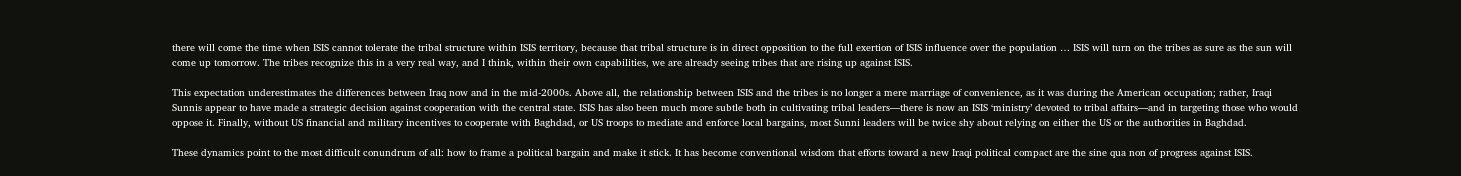there will come the time when ISIS cannot tolerate the tribal structure within ISIS territory, because that tribal structure is in direct opposition to the full exertion of ISIS influence over the population … ISIS will turn on the tribes as sure as the sun will come up tomorrow. The tribes recognize this in a very real way, and I think, within their own capabilities, we are already seeing tribes that are rising up against ISIS.

This expectation underestimates the differences between Iraq now and in the mid-2000s. Above all, the relationship between ISIS and the tribes is no longer a mere marriage of convenience, as it was during the American occupation; rather, Iraqi Sunnis appear to have made a strategic decision against cooperation with the central state. ISIS has also been much more subtle both in cultivating tribal leaders—there is now an ISIS ‘ministry’ devoted to tribal affairs—and in targeting those who would oppose it. Finally, without US financial and military incentives to cooperate with Baghdad, or US troops to mediate and enforce local bargains, most Sunni leaders will be twice shy about relying on either the US or the authorities in Baghdad.

These dynamics point to the most difficult conundrum of all: how to frame a political bargain and make it stick. It has become conventional wisdom that efforts toward a new Iraqi political compact are the sine qua non of progress against ISIS.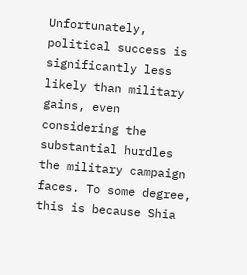Unfortunately, political success is significantly less likely than military gains, even considering the substantial hurdles the military campaign faces. To some degree, this is because Shia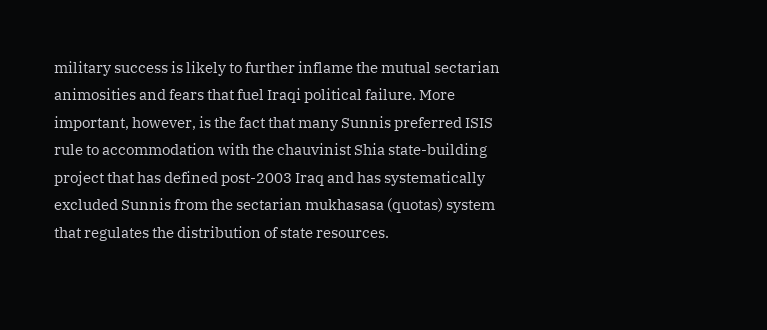military success is likely to further inflame the mutual sectarian animosities and fears that fuel Iraqi political failure. More important, however, is the fact that many Sunnis preferred ISIS rule to accommodation with the chauvinist Shia state-building project that has defined post-2003 Iraq and has systematically excluded Sunnis from the sectarian mukhasasa (quotas) system that regulates the distribution of state resources.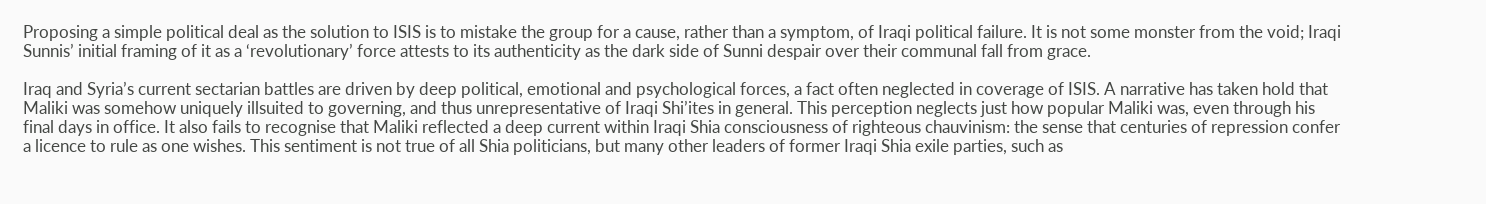Proposing a simple political deal as the solution to ISIS is to mistake the group for a cause, rather than a symptom, of Iraqi political failure. It is not some monster from the void; Iraqi Sunnis’ initial framing of it as a ‘revolutionary’ force attests to its authenticity as the dark side of Sunni despair over their communal fall from grace.

Iraq and Syria’s current sectarian battles are driven by deep political, emotional and psychological forces, a fact often neglected in coverage of ISIS. A narrative has taken hold that Maliki was somehow uniquely illsuited to governing, and thus unrepresentative of Iraqi Shi’ites in general. This perception neglects just how popular Maliki was, even through his final days in office. It also fails to recognise that Maliki reflected a deep current within Iraqi Shia consciousness of righteous chauvinism: the sense that centuries of repression confer a licence to rule as one wishes. This sentiment is not true of all Shia politicians, but many other leaders of former Iraqi Shia exile parties, such as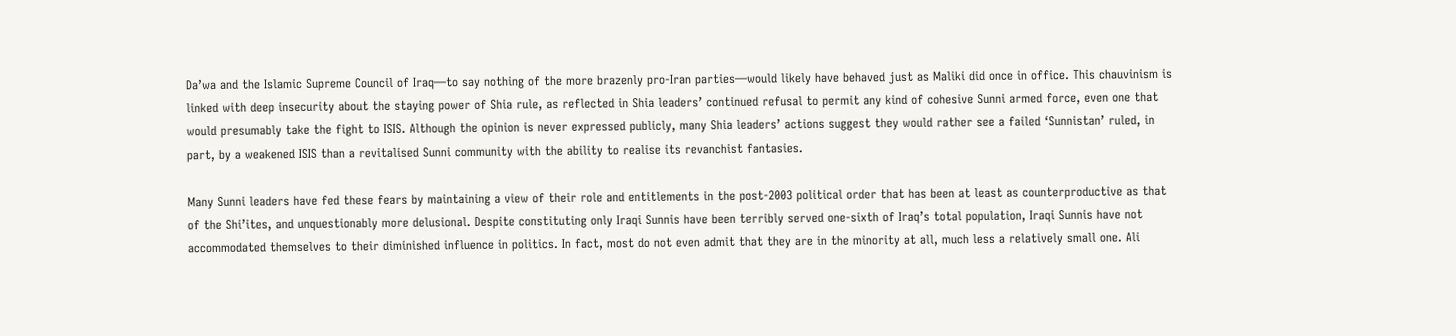Da’wa and the Islamic Supreme Council of Iraq—to say nothing of the more brazenly pro-Iran parties—would likely have behaved just as Maliki did once in office. This chauvinism is linked with deep insecurity about the staying power of Shia rule, as reflected in Shia leaders’ continued refusal to permit any kind of cohesive Sunni armed force, even one that would presumably take the fight to ISIS. Although the opinion is never expressed publicly, many Shia leaders’ actions suggest they would rather see a failed ‘Sunnistan’ ruled, in part, by a weakened ISIS than a revitalised Sunni community with the ability to realise its revanchist fantasies.

Many Sunni leaders have fed these fears by maintaining a view of their role and entitlements in the post-2003 political order that has been at least as counterproductive as that of the Shi’ites, and unquestionably more delusional. Despite constituting only Iraqi Sunnis have been terribly served one-sixth of Iraq’s total population, Iraqi Sunnis have not accommodated themselves to their diminished influence in politics. In fact, most do not even admit that they are in the minority at all, much less a relatively small one. Ali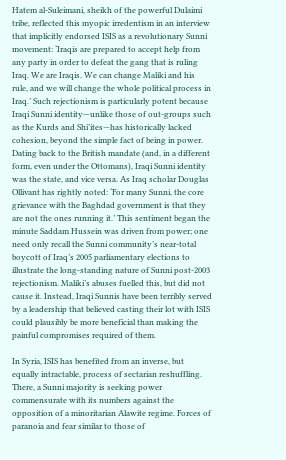Hatem al-Suleimani, sheikh of the powerful Dulaimi tribe, reflected this myopic irredentism in an interview that implicitly endorsed ISIS as a revolutionary Sunni movement: ‘Iraqis are prepared to accept help from any party in order to defeat the gang that is ruling Iraq. We are Iraqis. We can change Maliki and his rule, and we will change the whole political process in Iraq.’ Such rejectionism is particularly potent because Iraqi Sunni identity—unlike those of out-groups such as the Kurds and Shi’ites—has historically lacked cohesion, beyond the simple fact of being in power. Dating back to the British mandate (and, in a different form, even under the Ottomans), Iraqi Sunni identity was the state, and vice versa. As Iraq scholar Douglas Ollivant has rightly noted: ‘For many Sunni, the core grievance with the Baghdad government is that they are not the ones running it.’ This sentiment began the minute Saddam Hussein was driven from power; one need only recall the Sunni community’s near-total boycott of Iraq’s 2005 parliamentary elections to illustrate the long-standing nature of Sunni post-2003 rejectionism. Maliki’s abuses fuelled this, but did not cause it. Instead, Iraqi Sunnis have been terribly served by a leadership that believed casting their lot with ISIS could plausibly be more beneficial than making the painful compromises required of them.

In Syria, ISIS has benefited from an inverse, but equally intractable, process of sectarian reshuffling. There, a Sunni majority is seeking power commensurate with its numbers against the opposition of a minoritarian Alawite regime. Forces of paranoia and fear similar to those of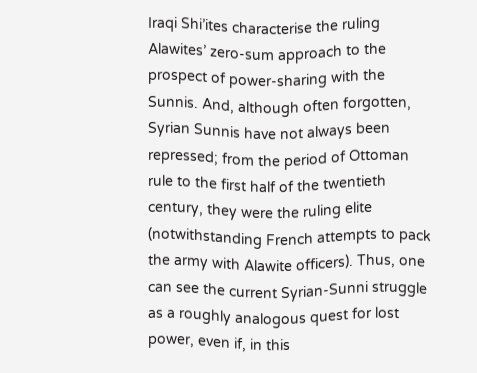Iraqi Shi’ites characterise the ruling Alawites’ zero-sum approach to the prospect of power-sharing with the Sunnis. And, although often forgotten, Syrian Sunnis have not always been repressed; from the period of Ottoman rule to the first half of the twentieth century, they were the ruling elite (notwithstanding French attempts to pack the army with Alawite officers). Thus, one can see the current Syrian-Sunni struggle as a roughly analogous quest for lost power, even if, in this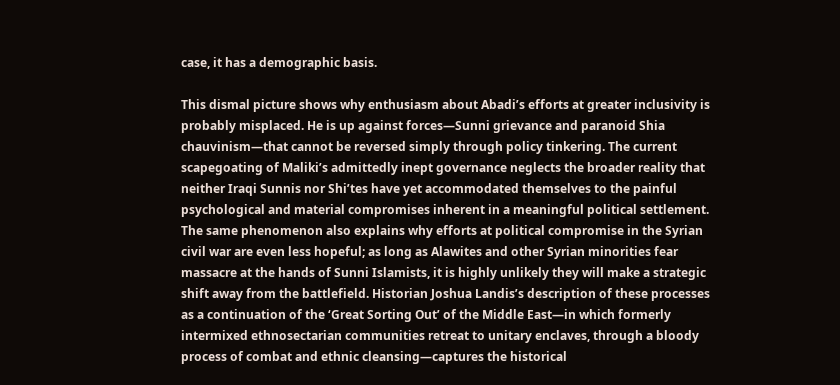case, it has a demographic basis.

This dismal picture shows why enthusiasm about Abadi’s efforts at greater inclusivity is probably misplaced. He is up against forces—Sunni grievance and paranoid Shia chauvinism—that cannot be reversed simply through policy tinkering. The current scapegoating of Maliki’s admittedly inept governance neglects the broader reality that neither Iraqi Sunnis nor Shi’tes have yet accommodated themselves to the painful psychological and material compromises inherent in a meaningful political settlement. The same phenomenon also explains why efforts at political compromise in the Syrian civil war are even less hopeful; as long as Alawites and other Syrian minorities fear massacre at the hands of Sunni Islamists, it is highly unlikely they will make a strategic shift away from the battlefield. Historian Joshua Landis’s description of these processes as a continuation of the ‘Great Sorting Out’ of the Middle East—in which formerly intermixed ethnosectarian communities retreat to unitary enclaves, through a bloody process of combat and ethnic cleansing—captures the historical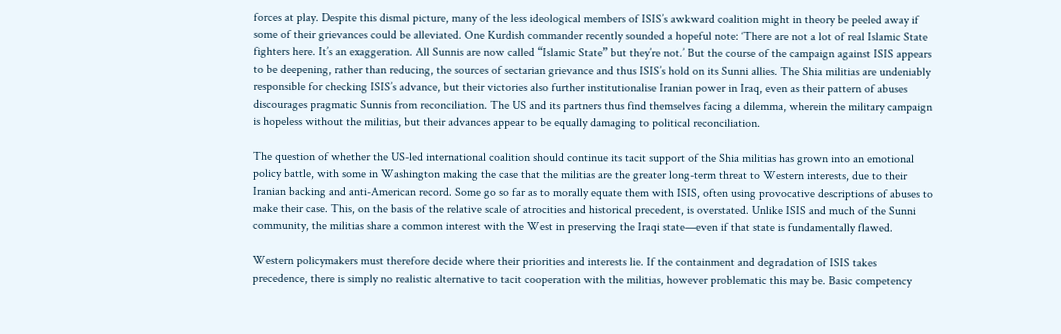forces at play. Despite this dismal picture, many of the less ideological members of ISIS’s awkward coalition might in theory be peeled away if some of their grievances could be alleviated. One Kurdish commander recently sounded a hopeful note: ‘There are not a lot of real Islamic State fighters here. It’s an exaggeration. All Sunnis are now called “Islamic State” but they’re not.’ But the course of the campaign against ISIS appears to be deepening, rather than reducing, the sources of sectarian grievance and thus ISIS’s hold on its Sunni allies. The Shia militias are undeniably responsible for checking ISIS’s advance, but their victories also further institutionalise Iranian power in Iraq, even as their pattern of abuses discourages pragmatic Sunnis from reconciliation. The US and its partners thus find themselves facing a dilemma, wherein the military campaign is hopeless without the militias, but their advances appear to be equally damaging to political reconciliation.

The question of whether the US-led international coalition should continue its tacit support of the Shia militias has grown into an emotional policy battle, with some in Washington making the case that the militias are the greater long-term threat to Western interests, due to their Iranian backing and anti-American record. Some go so far as to morally equate them with ISIS, often using provocative descriptions of abuses to make their case. This, on the basis of the relative scale of atrocities and historical precedent, is overstated. Unlike ISIS and much of the Sunni community, the militias share a common interest with the West in preserving the Iraqi state—even if that state is fundamentally flawed.

Western policymakers must therefore decide where their priorities and interests lie. If the containment and degradation of ISIS takes precedence, there is simply no realistic alternative to tacit cooperation with the militias, however problematic this may be. Basic competency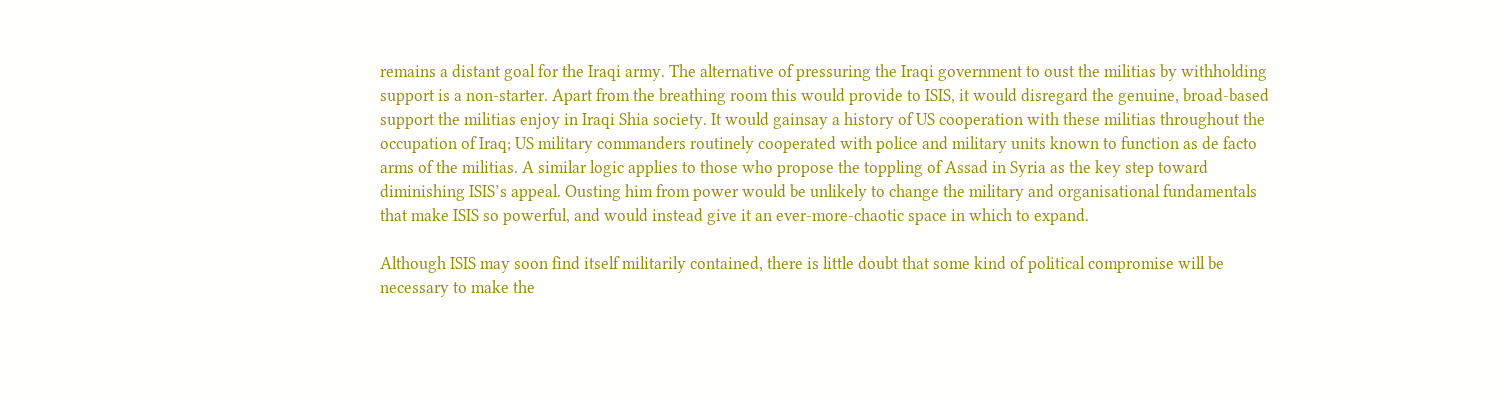remains a distant goal for the Iraqi army. The alternative of pressuring the Iraqi government to oust the militias by withholding support is a non-starter. Apart from the breathing room this would provide to ISIS, it would disregard the genuine, broad-based support the militias enjoy in Iraqi Shia society. It would gainsay a history of US cooperation with these militias throughout the occupation of Iraq; US military commanders routinely cooperated with police and military units known to function as de facto arms of the militias. A similar logic applies to those who propose the toppling of Assad in Syria as the key step toward diminishing ISIS’s appeal. Ousting him from power would be unlikely to change the military and organisational fundamentals that make ISIS so powerful, and would instead give it an ever-more-chaotic space in which to expand.

Although ISIS may soon find itself militarily contained, there is little doubt that some kind of political compromise will be necessary to make the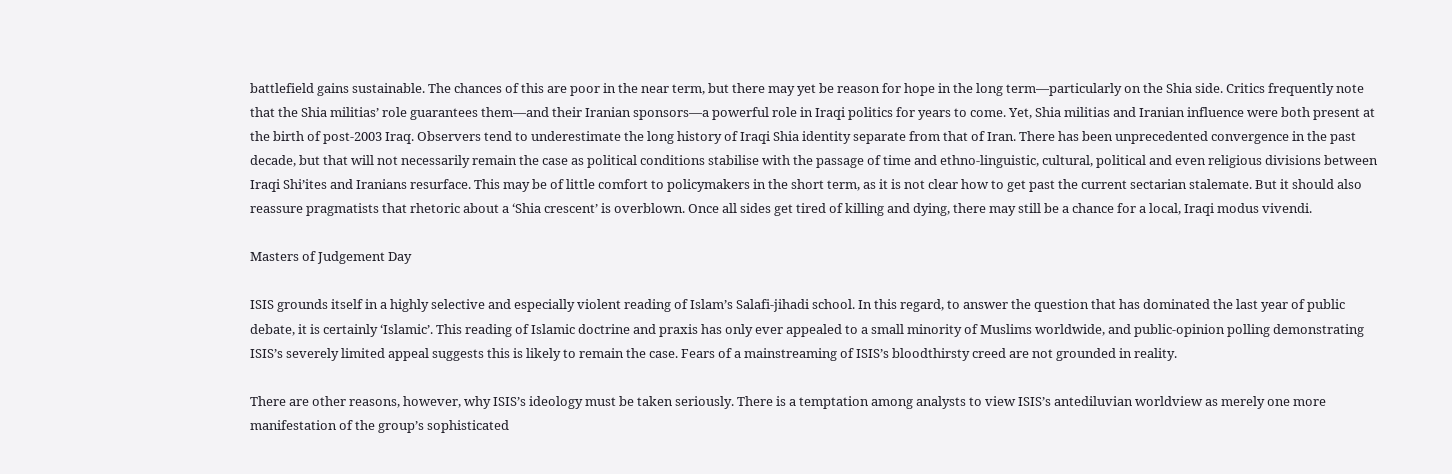battlefield gains sustainable. The chances of this are poor in the near term, but there may yet be reason for hope in the long term—particularly on the Shia side. Critics frequently note that the Shia militias’ role guarantees them—and their Iranian sponsors—a powerful role in Iraqi politics for years to come. Yet, Shia militias and Iranian influence were both present at the birth of post-2003 Iraq. Observers tend to underestimate the long history of Iraqi Shia identity separate from that of Iran. There has been unprecedented convergence in the past decade, but that will not necessarily remain the case as political conditions stabilise with the passage of time and ethno-linguistic, cultural, political and even religious divisions between Iraqi Shi’ites and Iranians resurface. This may be of little comfort to policymakers in the short term, as it is not clear how to get past the current sectarian stalemate. But it should also reassure pragmatists that rhetoric about a ‘Shia crescent’ is overblown. Once all sides get tired of killing and dying, there may still be a chance for a local, Iraqi modus vivendi.

Masters of Judgement Day

ISIS grounds itself in a highly selective and especially violent reading of Islam’s Salafi-jihadi school. In this regard, to answer the question that has dominated the last year of public debate, it is certainly ‘Islamic’. This reading of Islamic doctrine and praxis has only ever appealed to a small minority of Muslims worldwide, and public-opinion polling demonstrating ISIS’s severely limited appeal suggests this is likely to remain the case. Fears of a mainstreaming of ISIS’s bloodthirsty creed are not grounded in reality.

There are other reasons, however, why ISIS’s ideology must be taken seriously. There is a temptation among analysts to view ISIS’s antediluvian worldview as merely one more manifestation of the group’s sophisticated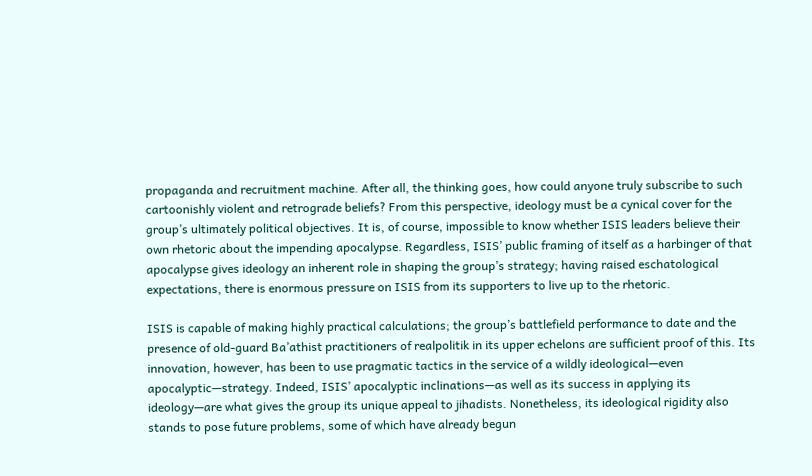propaganda and recruitment machine. After all, the thinking goes, how could anyone truly subscribe to such cartoonishly violent and retrograde beliefs? From this perspective, ideology must be a cynical cover for the group’s ultimately political objectives. It is, of course, impossible to know whether ISIS leaders believe their own rhetoric about the impending apocalypse. Regardless, ISIS’ public framing of itself as a harbinger of that apocalypse gives ideology an inherent role in shaping the group’s strategy; having raised eschatological expectations, there is enormous pressure on ISIS from its supporters to live up to the rhetoric.

ISIS is capable of making highly practical calculations; the group’s battlefield performance to date and the presence of old-guard Ba’athist practitioners of realpolitik in its upper echelons are sufficient proof of this. Its innovation, however, has been to use pragmatic tactics in the service of a wildly ideological—even apocalyptic—strategy. Indeed, ISIS’ apocalyptic inclinations—as well as its success in applying its ideology—are what gives the group its unique appeal to jihadists. Nonetheless, its ideological rigidity also stands to pose future problems, some of which have already begun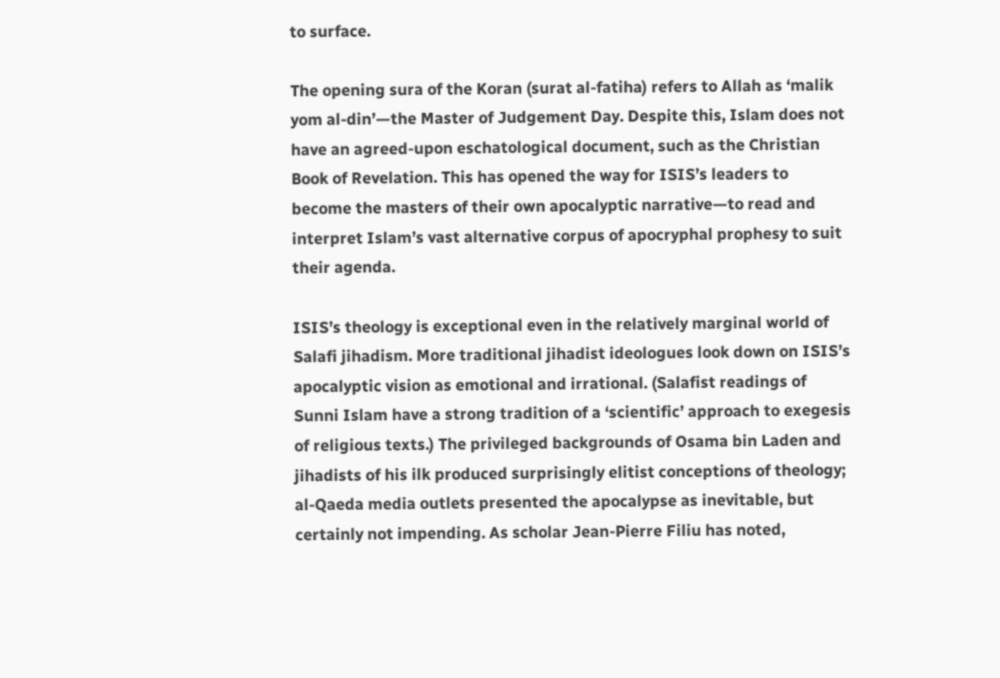to surface.

The opening sura of the Koran (surat al-fatiha) refers to Allah as ‘malik yom al-din’—the Master of Judgement Day. Despite this, Islam does not have an agreed-upon eschatological document, such as the Christian Book of Revelation. This has opened the way for ISIS’s leaders to become the masters of their own apocalyptic narrative—to read and interpret Islam’s vast alternative corpus of apocryphal prophesy to suit their agenda.

ISIS’s theology is exceptional even in the relatively marginal world of Salafi jihadism. More traditional jihadist ideologues look down on ISIS’s apocalyptic vision as emotional and irrational. (Salafist readings of Sunni Islam have a strong tradition of a ‘scientific’ approach to exegesis of religious texts.) The privileged backgrounds of Osama bin Laden and jihadists of his ilk produced surprisingly elitist conceptions of theology; al-Qaeda media outlets presented the apocalypse as inevitable, but certainly not impending. As scholar Jean-Pierre Filiu has noted,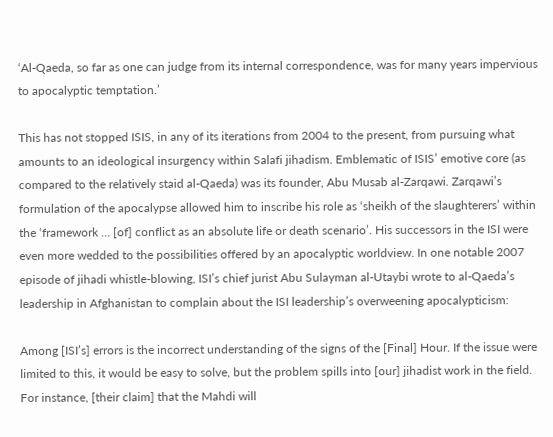‘Al-Qaeda, so far as one can judge from its internal correspondence, was for many years impervious to apocalyptic temptation.’

This has not stopped ISIS, in any of its iterations from 2004 to the present, from pursuing what amounts to an ideological insurgency within Salafi jihadism. Emblematic of ISIS’ emotive core (as compared to the relatively staid al-Qaeda) was its founder, Abu Musab al-Zarqawi. Zarqawi’s formulation of the apocalypse allowed him to inscribe his role as ‘sheikh of the slaughterers’ within the ‘framework … [of] conflict as an absolute life or death scenario’. His successors in the ISI were even more wedded to the possibilities offered by an apocalyptic worldview. In one notable 2007 episode of jihadi whistle-blowing, ISI’s chief jurist Abu Sulayman al-Utaybi wrote to al-Qaeda’s leadership in Afghanistan to complain about the ISI leadership’s overweening apocalypticism:

Among [ISI’s] errors is the incorrect understanding of the signs of the [Final] Hour. If the issue were limited to this, it would be easy to solve, but the problem spills into [our] jihadist work in the field. For instance, [their claim] that the Mahdi will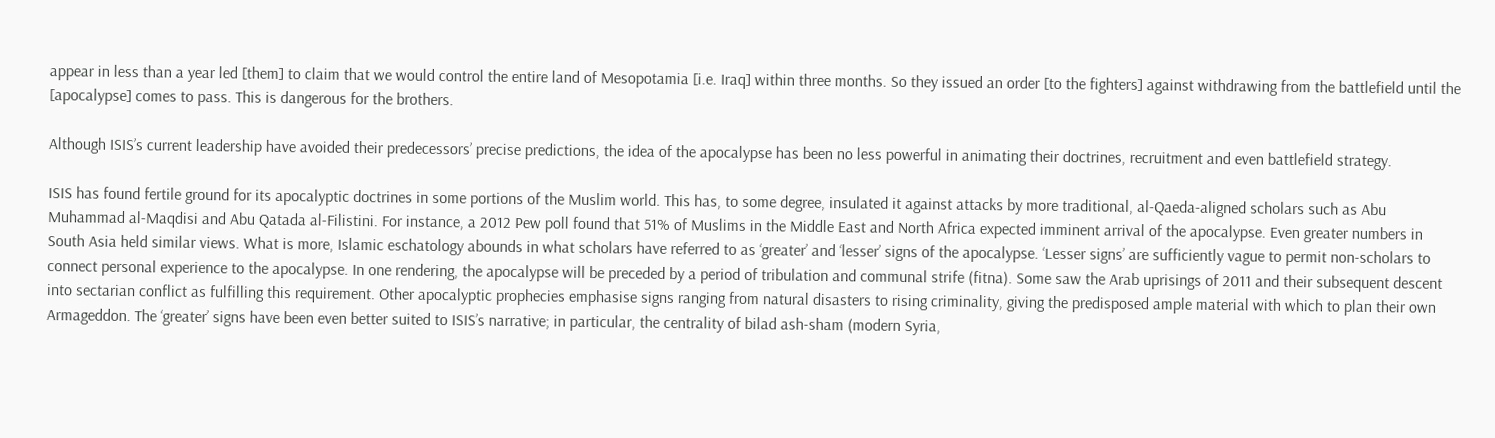appear in less than a year led [them] to claim that we would control the entire land of Mesopotamia [i.e. Iraq] within three months. So they issued an order [to the fighters] against withdrawing from the battlefield until the [apocalypse] comes to pass. This is dangerous for the brothers.

Although ISIS’s current leadership have avoided their predecessors’ precise predictions, the idea of the apocalypse has been no less powerful in animating their doctrines, recruitment and even battlefield strategy.

ISIS has found fertile ground for its apocalyptic doctrines in some portions of the Muslim world. This has, to some degree, insulated it against attacks by more traditional, al-Qaeda-aligned scholars such as Abu Muhammad al-Maqdisi and Abu Qatada al-Filistini. For instance, a 2012 Pew poll found that 51% of Muslims in the Middle East and North Africa expected imminent arrival of the apocalypse. Even greater numbers in South Asia held similar views. What is more, Islamic eschatology abounds in what scholars have referred to as ‘greater’ and ‘lesser’ signs of the apocalypse. ‘Lesser signs’ are sufficiently vague to permit non-scholars to connect personal experience to the apocalypse. In one rendering, the apocalypse will be preceded by a period of tribulation and communal strife (fitna). Some saw the Arab uprisings of 2011 and their subsequent descent into sectarian conflict as fulfilling this requirement. Other apocalyptic prophecies emphasise signs ranging from natural disasters to rising criminality, giving the predisposed ample material with which to plan their own Armageddon. The ‘greater’ signs have been even better suited to ISIS’s narrative; in particular, the centrality of bilad ash-sham (modern Syria,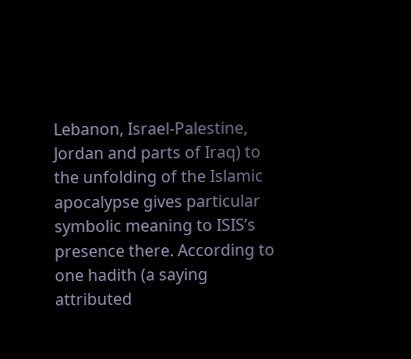Lebanon, Israel-Palestine, Jordan and parts of Iraq) to the unfolding of the Islamic apocalypse gives particular symbolic meaning to ISIS’s presence there. According to one hadith (a saying attributed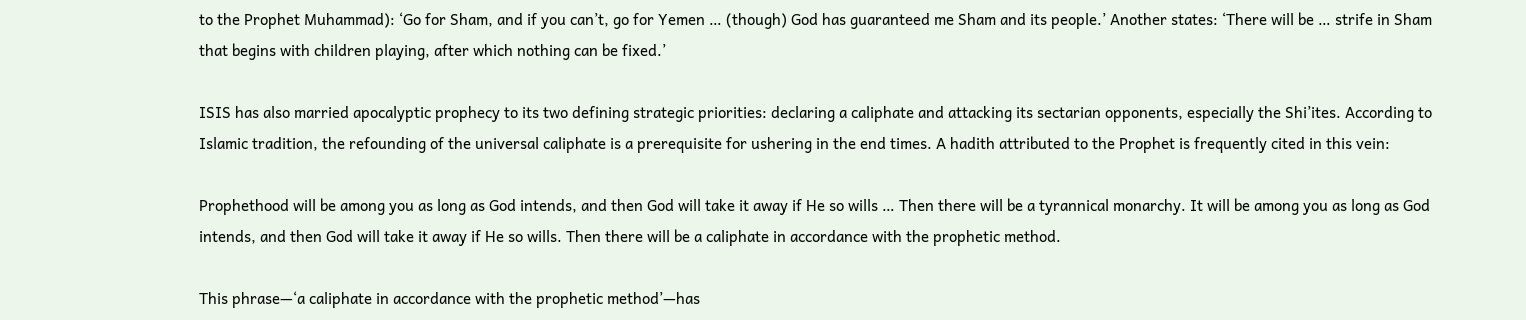to the Prophet Muhammad): ‘Go for Sham, and if you can’t, go for Yemen … (though) God has guaranteed me Sham and its people.’ Another states: ‘There will be … strife in Sham that begins with children playing, after which nothing can be fixed.’

ISIS has also married apocalyptic prophecy to its two defining strategic priorities: declaring a caliphate and attacking its sectarian opponents, especially the Shi’ites. According to Islamic tradition, the refounding of the universal caliphate is a prerequisite for ushering in the end times. A hadith attributed to the Prophet is frequently cited in this vein:

Prophethood will be among you as long as God intends, and then God will take it away if He so wills … Then there will be a tyrannical monarchy. It will be among you as long as God intends, and then God will take it away if He so wills. Then there will be a caliphate in accordance with the prophetic method.

This phrase—‘a caliphate in accordance with the prophetic method’—has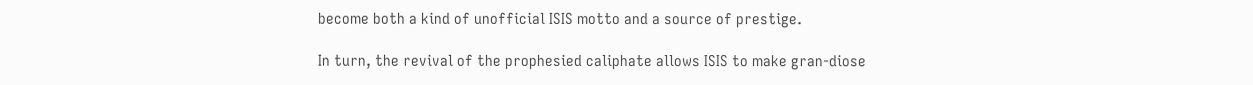become both a kind of unofficial ISIS motto and a source of prestige.

In turn, the revival of the prophesied caliphate allows ISIS to make gran-diose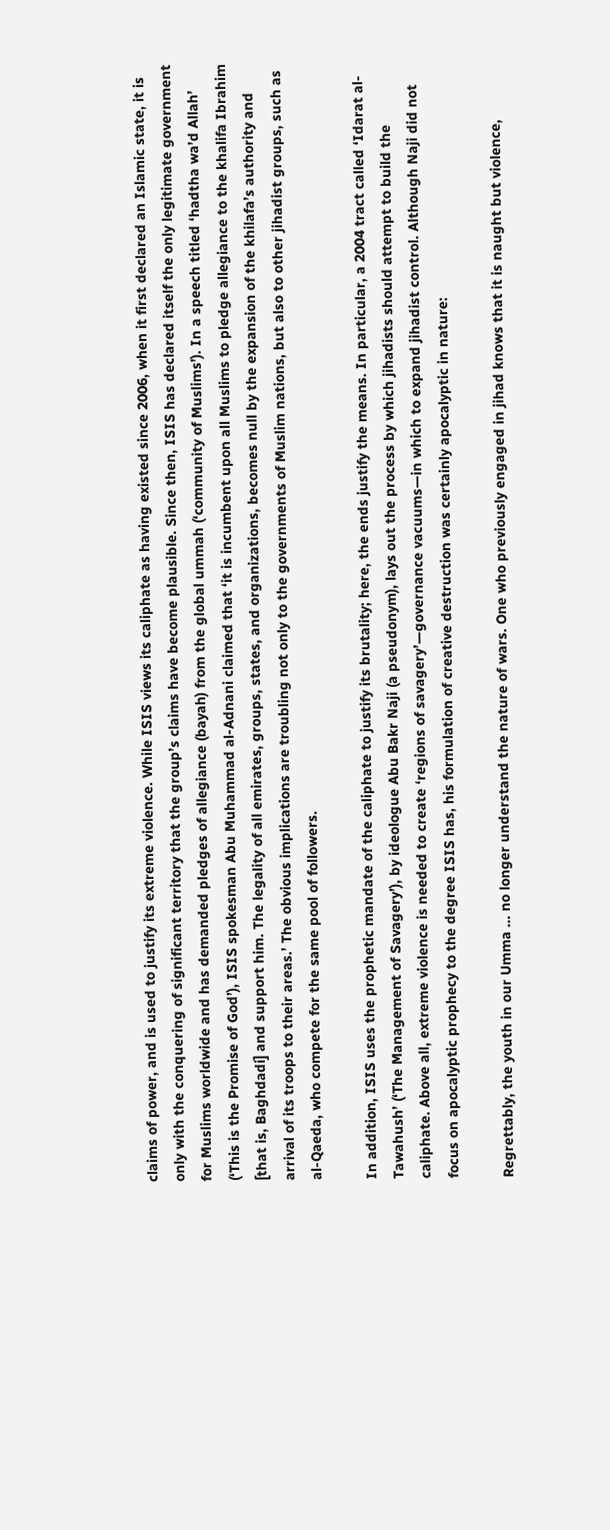claims of power, and is used to justify its extreme violence. While ISIS views its caliphate as having existed since 2006, when it first declared an Islamic state, it is only with the conquering of significant territory that the group’s claims have become plausible. Since then, ISIS has declared itself the only legitimate government for Muslims worldwide and has demanded pledges of allegiance (bayah) from the global ummah (‘community of Muslims’). In a speech titled ‘hadtha wa’d Allah’ (‘This is the Promise of God’), ISIS spokesman Abu Muhammad al-Adnani claimed that ‘it is incumbent upon all Muslims to pledge allegiance to the khalifa Ibrahim [that is, Baghdadi] and support him. The legality of all emirates, groups, states, and organizations, becomes null by the expansion of the khilafa’s authority and arrival of its troops to their areas.’ The obvious implications are troubling not only to the governments of Muslim nations, but also to other jihadist groups, such as al-Qaeda, who compete for the same pool of followers.

In addition, ISIS uses the prophetic mandate of the caliphate to justify its brutality; here, the ends justify the means. In particular, a 2004 tract called ‘Idarat al-Tawahush’ (‘The Management of Savagery’), by ideologue Abu Bakr Naji (a pseudonym), lays out the process by which jihadists should attempt to build the caliphate. Above all, extreme violence is needed to create ‘regions of savagery’—governance vacuums—in which to expand jihadist control. Although Naji did not focus on apocalyptic prophecy to the degree ISIS has, his formulation of creative destruction was certainly apocalyptic in nature:

Regrettably, the youth in our Umma … no longer understand the nature of wars. One who previously engaged in jihad knows that it is naught but violence,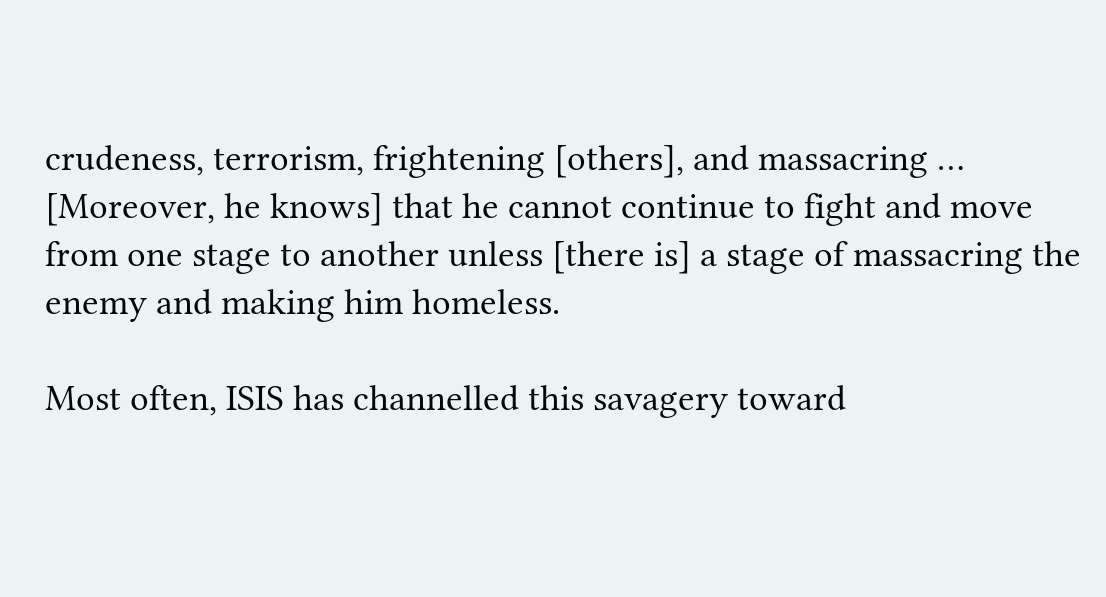crudeness, terrorism, frightening [others], and massacring … [Moreover, he knows] that he cannot continue to fight and move from one stage to another unless [there is] a stage of massacring the enemy and making him homeless.

Most often, ISIS has channelled this savagery toward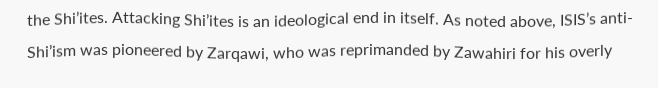the Shi’ites. Attacking Shi’ites is an ideological end in itself. As noted above, ISIS’s anti-Shi’ism was pioneered by Zarqawi, who was reprimanded by Zawahiri for his overly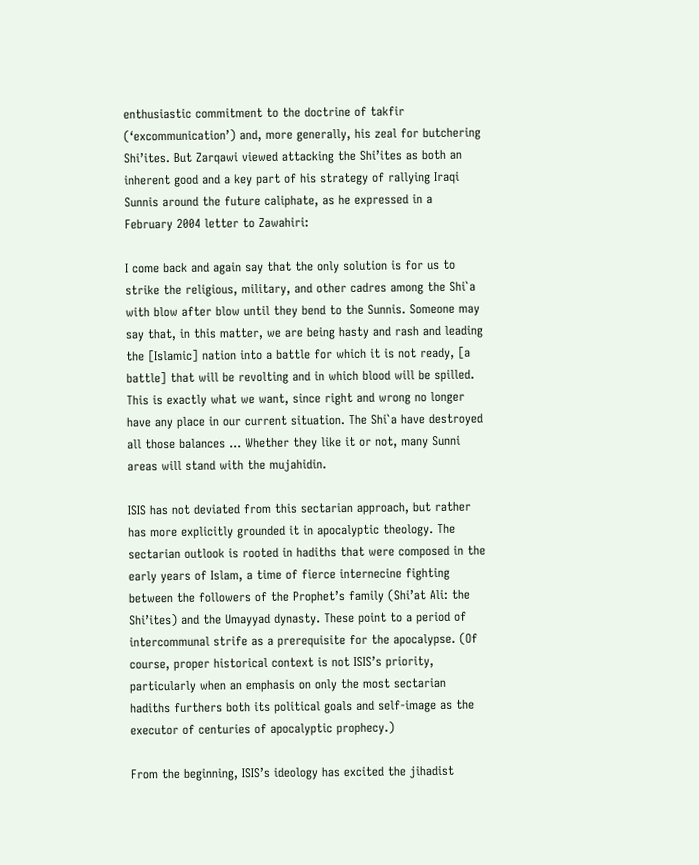enthusiastic commitment to the doctrine of takfir (‘excommunication’) and, more generally, his zeal for butchering Shi’ites. But Zarqawi viewed attacking the Shi’ites as both an inherent good and a key part of his strategy of rallying Iraqi Sunnis around the future caliphate, as he expressed in a February 2004 letter to Zawahiri:

I come back and again say that the only solution is for us to strike the religious, military, and other cadres among the Shi`a with blow after blow until they bend to the Sunnis. Someone may say that, in this matter, we are being hasty and rash and leading the [Islamic] nation into a battle for which it is not ready, [a battle] that will be revolting and in which blood will be spilled. This is exactly what we want, since right and wrong no longer have any place in our current situation. The Shi`a have destroyed all those balances … Whether they like it or not, many Sunni areas will stand with the mujahidin.

ISIS has not deviated from this sectarian approach, but rather has more explicitly grounded it in apocalyptic theology. The sectarian outlook is rooted in hadiths that were composed in the early years of Islam, a time of fierce internecine fighting between the followers of the Prophet’s family (Shi’at Ali: the Shi’ites) and the Umayyad dynasty. These point to a period of intercommunal strife as a prerequisite for the apocalypse. (Of course, proper historical context is not ISIS’s priority, particularly when an emphasis on only the most sectarian hadiths furthers both its political goals and self-image as the executor of centuries of apocalyptic prophecy.)

From the beginning, ISIS’s ideology has excited the jihadist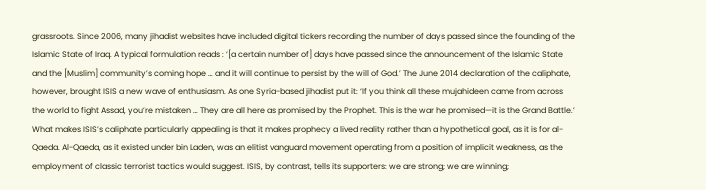grassroots. Since 2006, many jihadist websites have included digital tickers recording the number of days passed since the founding of the Islamic State of Iraq. A typical formulation reads : ‘[a certain number of] days have passed since the announcement of the Islamic State and the [Muslim] community’s coming hope … and it will continue to persist by the will of God.’ The June 2014 declaration of the caliphate, however, brought ISIS a new wave of enthusiasm. As one Syria-based jihadist put it: ‘If you think all these mujahideen came from across the world to fight Assad, you’re mistaken … They are all here as promised by the Prophet. This is the war he promised—it is the Grand Battle.’ What makes ISIS’s caliphate particularly appealing is that it makes prophecy a lived reality rather than a hypothetical goal, as it is for al-Qaeda. Al-Qaeda, as it existed under bin Laden, was an elitist vanguard movement operating from a position of implicit weakness, as the employment of classic terrorist tactics would suggest. ISIS, by contrast, tells its supporters: we are strong; we are winning;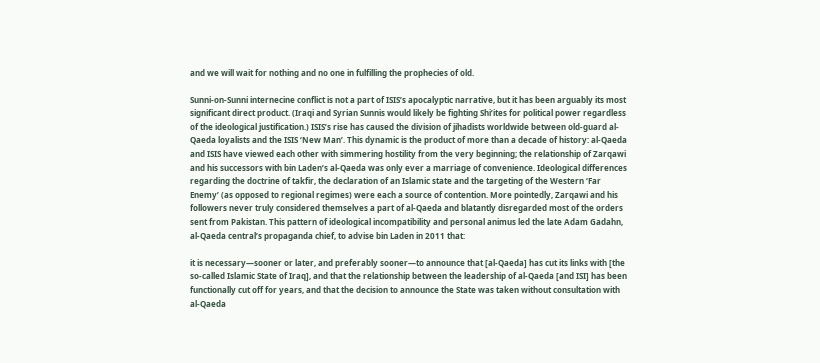and we will wait for nothing and no one in fulfilling the prophecies of old.

Sunni-on-Sunni internecine conflict is not a part of ISIS’s apocalyptic narrative, but it has been arguably its most significant direct product. (Iraqi and Syrian Sunnis would likely be fighting Shi’ites for political power regardless of the ideological justification.) ISIS’s rise has caused the division of jihadists worldwide between old-guard al-Qaeda loyalists and the ISIS ‘New Man’. This dynamic is the product of more than a decade of history: al-Qaeda and ISIS have viewed each other with simmering hostility from the very beginning; the relationship of Zarqawi and his successors with bin Laden’s al-Qaeda was only ever a marriage of convenience. Ideological differences regarding the doctrine of takfir, the declaration of an Islamic state and the targeting of the Western ‘Far Enemy’ (as opposed to regional regimes) were each a source of contention. More pointedly, Zarqawi and his followers never truly considered themselves a part of al-Qaeda and blatantly disregarded most of the orders sent from Pakistan. This pattern of ideological incompatibility and personal animus led the late Adam Gadahn, al-Qaeda central’s propaganda chief, to advise bin Laden in 2011 that:

it is necessary—sooner or later, and preferably sooner—to announce that [al-Qaeda] has cut its links with [the so-called Islamic State of Iraq], and that the relationship between the leadership of al-Qaeda [and ISI] has been functionally cut off for years, and that the decision to announce the State was taken without consultation with al-Qaeda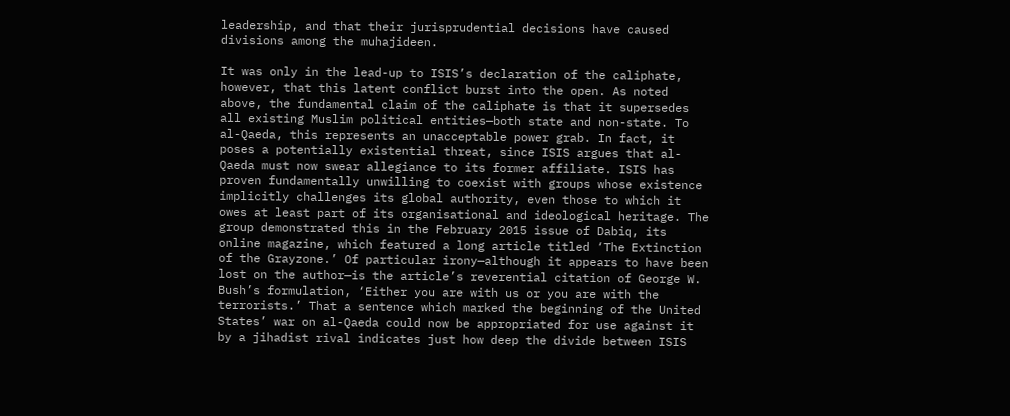leadership, and that their jurisprudential decisions have caused divisions among the muhajideen.

It was only in the lead-up to ISIS’s declaration of the caliphate, however, that this latent conflict burst into the open. As noted above, the fundamental claim of the caliphate is that it supersedes all existing Muslim political entities—both state and non-state. To al-Qaeda, this represents an unacceptable power grab. In fact, it poses a potentially existential threat, since ISIS argues that al-Qaeda must now swear allegiance to its former affiliate. ISIS has proven fundamentally unwilling to coexist with groups whose existence implicitly challenges its global authority, even those to which it owes at least part of its organisational and ideological heritage. The group demonstrated this in the February 2015 issue of Dabiq, its online magazine, which featured a long article titled ‘The Extinction of the Grayzone.’ Of particular irony—although it appears to have been lost on the author—is the article’s reverential citation of George W. Bush’s formulation, ‘Either you are with us or you are with the terrorists.’ That a sentence which marked the beginning of the United States’ war on al-Qaeda could now be appropriated for use against it by a jihadist rival indicates just how deep the divide between ISIS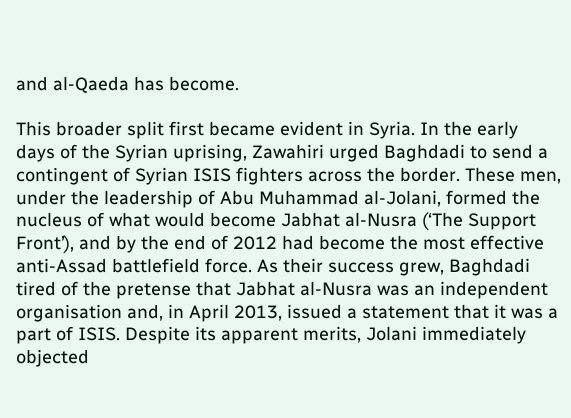and al-Qaeda has become.

This broader split first became evident in Syria. In the early days of the Syrian uprising, Zawahiri urged Baghdadi to send a contingent of Syrian ISIS fighters across the border. These men, under the leadership of Abu Muhammad al-Jolani, formed the nucleus of what would become Jabhat al-Nusra (‘The Support Front’), and by the end of 2012 had become the most effective anti-Assad battlefield force. As their success grew, Baghdadi tired of the pretense that Jabhat al-Nusra was an independent organisation and, in April 2013, issued a statement that it was a part of ISIS. Despite its apparent merits, Jolani immediately objected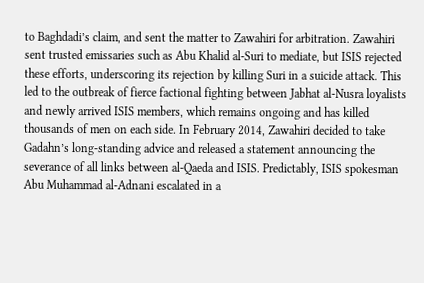to Baghdadi’s claim, and sent the matter to Zawahiri for arbitration. Zawahiri sent trusted emissaries such as Abu Khalid al-Suri to mediate, but ISIS rejected these efforts, underscoring its rejection by killing Suri in a suicide attack. This led to the outbreak of fierce factional fighting between Jabhat al-Nusra loyalists and newly arrived ISIS members, which remains ongoing and has killed thousands of men on each side. In February 2014, Zawahiri decided to take Gadahn’s long-standing advice and released a statement announcing the severance of all links between al-Qaeda and ISIS. Predictably, ISIS spokesman Abu Muhammad al-Adnani escalated in a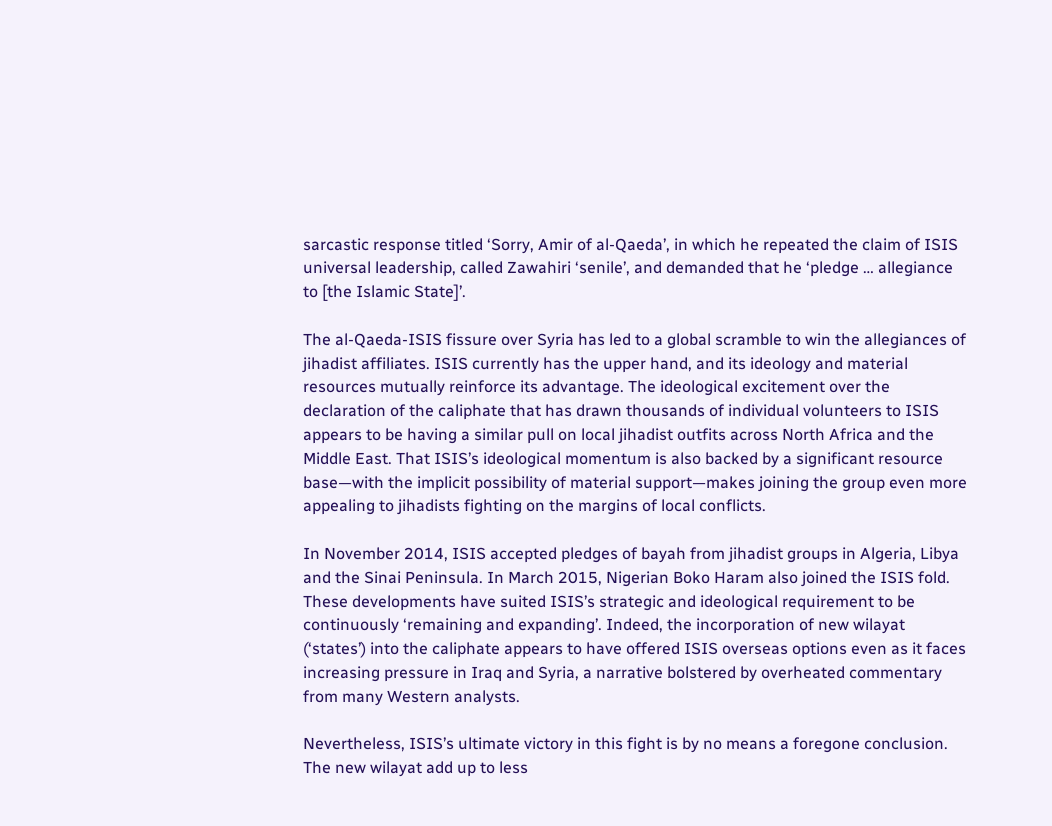sarcastic response titled ‘Sorry, Amir of al-Qaeda’, in which he repeated the claim of ISIS universal leadership, called Zawahiri ‘senile’, and demanded that he ‘pledge … allegiance to [the Islamic State]’.

The al-Qaeda-ISIS fissure over Syria has led to a global scramble to win the allegiances of jihadist affiliates. ISIS currently has the upper hand, and its ideology and material resources mutually reinforce its advantage. The ideological excitement over the declaration of the caliphate that has drawn thousands of individual volunteers to ISIS appears to be having a similar pull on local jihadist outfits across North Africa and the Middle East. That ISIS’s ideological momentum is also backed by a significant resource base—with the implicit possibility of material support—makes joining the group even more appealing to jihadists fighting on the margins of local conflicts.

In November 2014, ISIS accepted pledges of bayah from jihadist groups in Algeria, Libya and the Sinai Peninsula. In March 2015, Nigerian Boko Haram also joined the ISIS fold. These developments have suited ISIS’s strategic and ideological requirement to be continuously ‘remaining and expanding’. Indeed, the incorporation of new wilayat (‘states’) into the caliphate appears to have offered ISIS overseas options even as it faces increasing pressure in Iraq and Syria, a narrative bolstered by overheated commentary from many Western analysts.

Nevertheless, ISIS’s ultimate victory in this fight is by no means a foregone conclusion. The new wilayat add up to less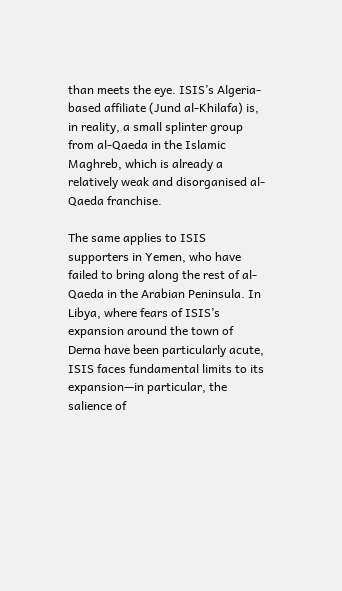than meets the eye. ISIS’s Algeria-based affiliate (Jund al-Khilafa) is, in reality, a small splinter group from al-Qaeda in the Islamic Maghreb, which is already a relatively weak and disorganised al-Qaeda franchise.

The same applies to ISIS supporters in Yemen, who have failed to bring along the rest of al-Qaeda in the Arabian Peninsula. In Libya, where fears of ISIS’s expansion around the town of Derna have been particularly acute, ISIS faces fundamental limits to its expansion—in particular, the salience of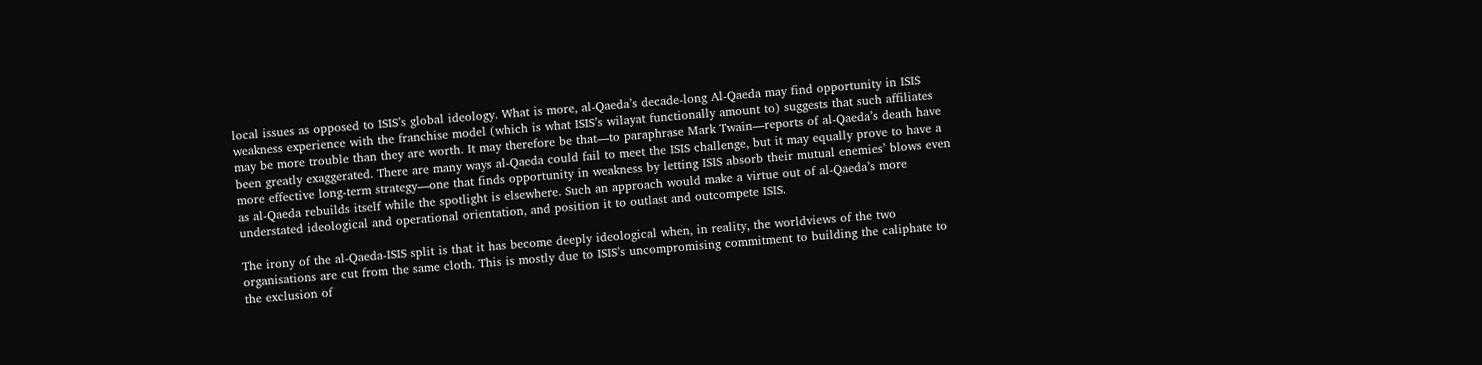local issues as opposed to ISIS’s global ideology. What is more, al-Qaeda’s decade-long Al-Qaeda may find opportunity in ISIS weakness experience with the franchise model (which is what ISIS’s wilayat functionally amount to) suggests that such affiliates may be more trouble than they are worth. It may therefore be that—to paraphrase Mark Twain—reports of al-Qaeda’s death have been greatly exaggerated. There are many ways al-Qaeda could fail to meet the ISIS challenge, but it may equally prove to have a more effective long-term strategy—one that finds opportunity in weakness by letting ISIS absorb their mutual enemies’ blows even as al-Qaeda rebuilds itself while the spotlight is elsewhere. Such an approach would make a virtue out of al-Qaeda’s more understated ideological and operational orientation, and position it to outlast and outcompete ISIS.

The irony of the al-Qaeda-ISIS split is that it has become deeply ideological when, in reality, the worldviews of the two organisations are cut from the same cloth. This is mostly due to ISIS’s uncompromising commitment to building the caliphate to the exclusion of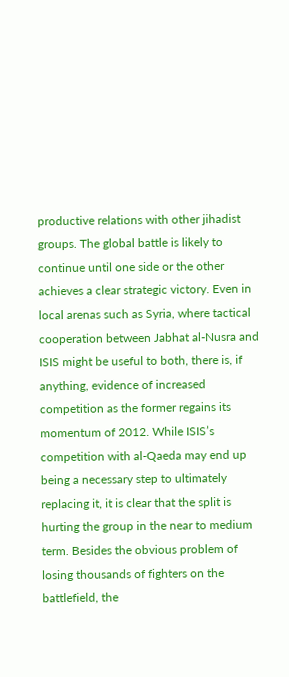productive relations with other jihadist groups. The global battle is likely to continue until one side or the other achieves a clear strategic victory. Even in local arenas such as Syria, where tactical cooperation between Jabhat al-Nusra and ISIS might be useful to both, there is, if anything, evidence of increased competition as the former regains its momentum of 2012. While ISIS’s competition with al-Qaeda may end up being a necessary step to ultimately replacing it, it is clear that the split is hurting the group in the near to medium term. Besides the obvious problem of losing thousands of fighters on the battlefield, the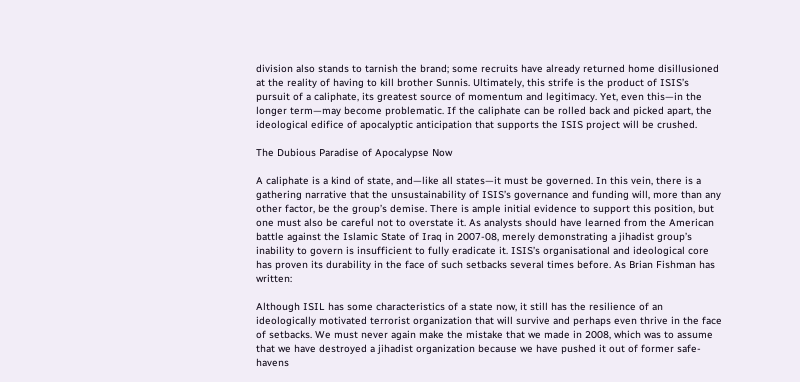division also stands to tarnish the brand; some recruits have already returned home disillusioned at the reality of having to kill brother Sunnis. Ultimately, this strife is the product of ISIS’s pursuit of a caliphate, its greatest source of momentum and legitimacy. Yet, even this—in the longer term—may become problematic. If the caliphate can be rolled back and picked apart, the ideological edifice of apocalyptic anticipation that supports the ISIS project will be crushed.

The Dubious Paradise of Apocalypse Now

A caliphate is a kind of state, and—like all states—it must be governed. In this vein, there is a gathering narrative that the unsustainability of ISIS’s governance and funding will, more than any other factor, be the group’s demise. There is ample initial evidence to support this position, but one must also be careful not to overstate it. As analysts should have learned from the American battle against the Islamic State of Iraq in 2007-08, merely demonstrating a jihadist group’s inability to govern is insufficient to fully eradicate it. ISIS’s organisational and ideological core has proven its durability in the face of such setbacks several times before. As Brian Fishman has written:

Although ISIL has some characteristics of a state now, it still has the resilience of an ideologically motivated terrorist organization that will survive and perhaps even thrive in the face of setbacks. We must never again make the mistake that we made in 2008, which was to assume that we have destroyed a jihadist organization because we have pushed it out of former safe-havens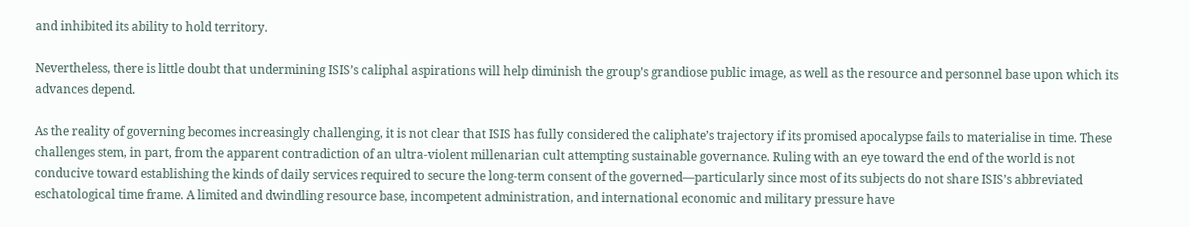and inhibited its ability to hold territory.

Nevertheless, there is little doubt that undermining ISIS’s caliphal aspirations will help diminish the group’s grandiose public image, as well as the resource and personnel base upon which its advances depend.

As the reality of governing becomes increasingly challenging, it is not clear that ISIS has fully considered the caliphate’s trajectory if its promised apocalypse fails to materialise in time. These challenges stem, in part, from the apparent contradiction of an ultra-violent millenarian cult attempting sustainable governance. Ruling with an eye toward the end of the world is not conducive toward establishing the kinds of daily services required to secure the long-term consent of the governed—particularly since most of its subjects do not share ISIS’s abbreviated eschatological time frame. A limited and dwindling resource base, incompetent administration, and international economic and military pressure have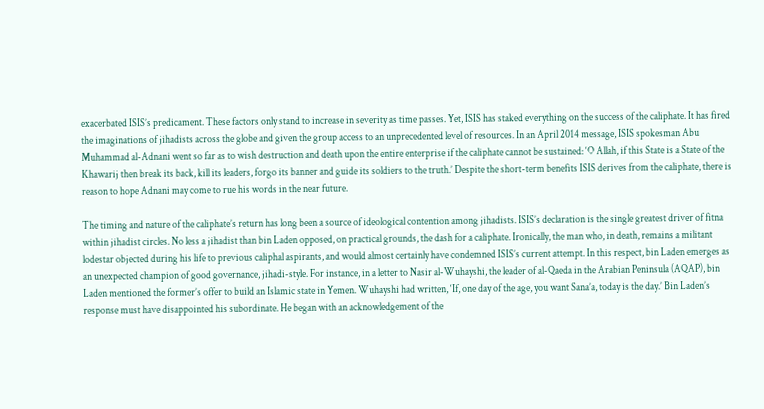exacerbated ISIS’s predicament. These factors only stand to increase in severity as time passes. Yet, ISIS has staked everything on the success of the caliphate. It has fired the imaginations of jihadists across the globe and given the group access to an unprecedented level of resources. In an April 2014 message, ISIS spokesman Abu Muhammad al-Adnani went so far as to wish destruction and death upon the entire enterprise if the caliphate cannot be sustained: ‘O Allah, if this State is a State of the Khawarij then break its back, kill its leaders, forgo its banner and guide its soldiers to the truth.’ Despite the short-term benefits ISIS derives from the caliphate, there is reason to hope Adnani may come to rue his words in the near future.

The timing and nature of the caliphate’s return has long been a source of ideological contention among jihadists. ISIS’s declaration is the single greatest driver of fitna within jihadist circles. No less a jihadist than bin Laden opposed, on practical grounds, the dash for a caliphate. Ironically, the man who, in death, remains a militant lodestar objected during his life to previous caliphal aspirants, and would almost certainly have condemned ISIS’s current attempt. In this respect, bin Laden emerges as an unexpected champion of good governance, jihadi-style. For instance, in a letter to Nasir al-Wuhayshi, the leader of al-Qaeda in the Arabian Peninsula (AQAP), bin Laden mentioned the former’s offer to build an Islamic state in Yemen. Wuhayshi had written, ‘If, one day of the age, you want Sana’a, today is the day.’ Bin Laden’s response must have disappointed his subordinate. He began with an acknowledgement of the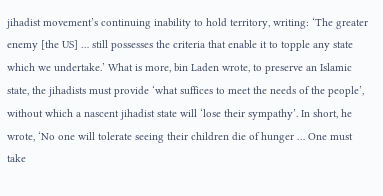jihadist movement’s continuing inability to hold territory, writing: ‘The greater enemy [the US] … still possesses the criteria that enable it to topple any state which we undertake.’ What is more, bin Laden wrote, to preserve an Islamic state, the jihadists must provide ‘what suffices to meet the needs of the people’, without which a nascent jihadist state will ‘lose their sympathy’. In short, he wrote, ‘No one will tolerate seeing their children die of hunger … One must take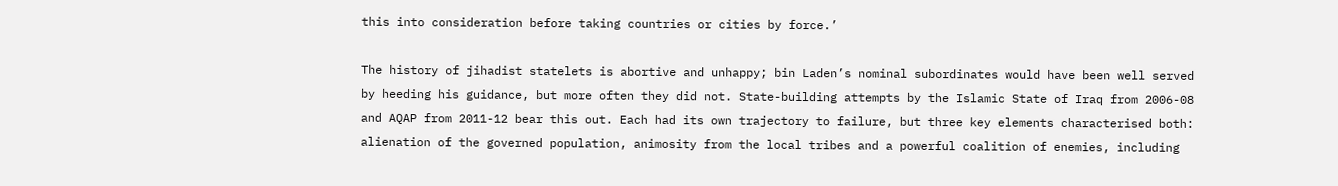this into consideration before taking countries or cities by force.’

The history of jihadist statelets is abortive and unhappy; bin Laden’s nominal subordinates would have been well served by heeding his guidance, but more often they did not. State-building attempts by the Islamic State of Iraq from 2006-08 and AQAP from 2011-12 bear this out. Each had its own trajectory to failure, but three key elements characterised both: alienation of the governed population, animosity from the local tribes and a powerful coalition of enemies, including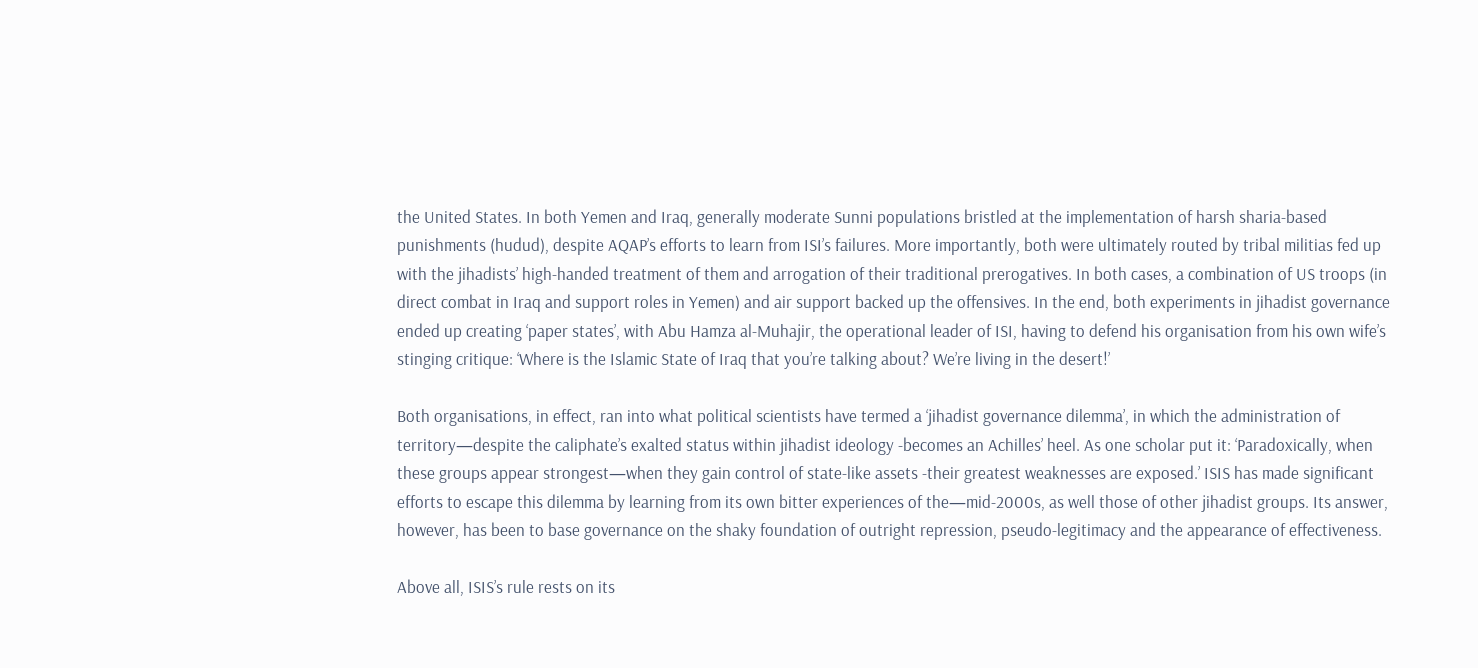the United States. In both Yemen and Iraq, generally moderate Sunni populations bristled at the implementation of harsh sharia-based punishments (hudud), despite AQAP’s efforts to learn from ISI’s failures. More importantly, both were ultimately routed by tribal militias fed up with the jihadists’ high-handed treatment of them and arrogation of their traditional prerogatives. In both cases, a combination of US troops (in direct combat in Iraq and support roles in Yemen) and air support backed up the offensives. In the end, both experiments in jihadist governance ended up creating ‘paper states’, with Abu Hamza al-Muhajir, the operational leader of ISI, having to defend his organisation from his own wife’s stinging critique: ‘Where is the Islamic State of Iraq that you’re talking about? We’re living in the desert!’

Both organisations, in effect, ran into what political scientists have termed a ‘jihadist governance dilemma’, in which the administration of territory—despite the caliphate’s exalted status within jihadist ideology -becomes an Achilles’ heel. As one scholar put it: ‘Paradoxically, when these groups appear strongest—when they gain control of state-like assets -their greatest weaknesses are exposed.’ ISIS has made significant efforts to escape this dilemma by learning from its own bitter experiences of the—mid-2000s, as well those of other jihadist groups. Its answer, however, has been to base governance on the shaky foundation of outright repression, pseudo-legitimacy and the appearance of effectiveness.

Above all, ISIS’s rule rests on its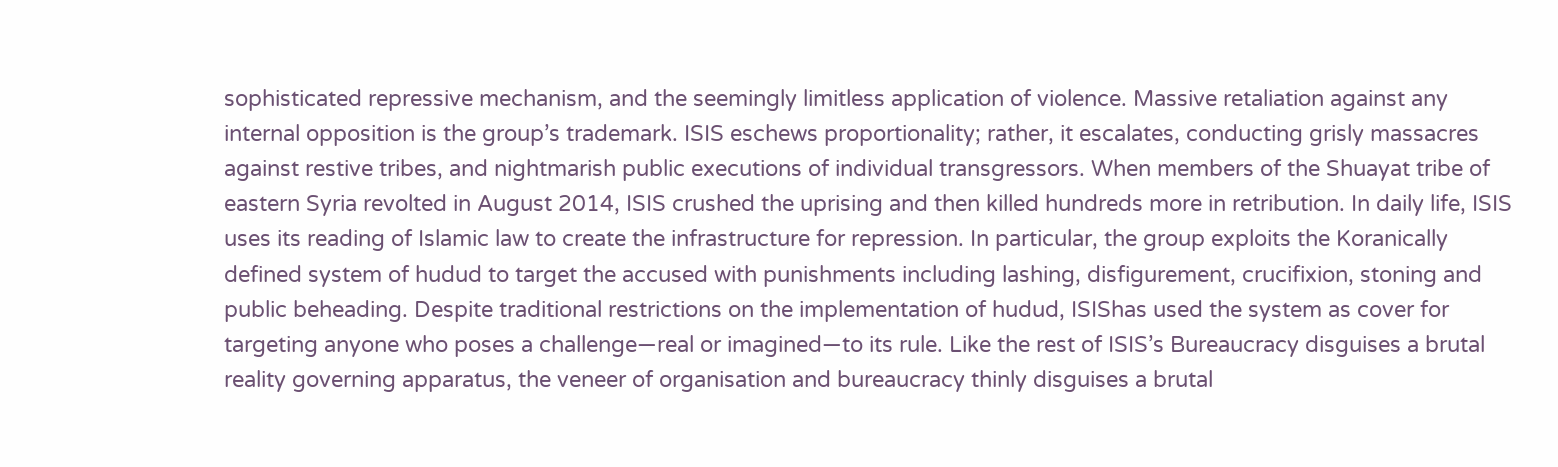sophisticated repressive mechanism, and the seemingly limitless application of violence. Massive retaliation against any internal opposition is the group’s trademark. ISIS eschews proportionality; rather, it escalates, conducting grisly massacres against restive tribes, and nightmarish public executions of individual transgressors. When members of the Shuayat tribe of eastern Syria revolted in August 2014, ISIS crushed the uprising and then killed hundreds more in retribution. In daily life, ISIS uses its reading of Islamic law to create the infrastructure for repression. In particular, the group exploits the Koranically defined system of hudud to target the accused with punishments including lashing, disfigurement, crucifixion, stoning and public beheading. Despite traditional restrictions on the implementation of hudud, ISIShas used the system as cover for targeting anyone who poses a challenge—real or imagined—to its rule. Like the rest of ISIS’s Bureaucracy disguises a brutal reality governing apparatus, the veneer of organisation and bureaucracy thinly disguises a brutal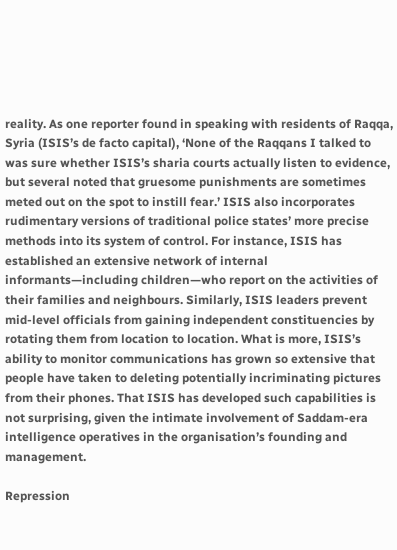reality. As one reporter found in speaking with residents of Raqqa, Syria (ISIS’s de facto capital), ‘None of the Raqqans I talked to was sure whether ISIS’s sharia courts actually listen to evidence, but several noted that gruesome punishments are sometimes meted out on the spot to instill fear.’ ISIS also incorporates rudimentary versions of traditional police states’ more precise methods into its system of control. For instance, ISIS has established an extensive network of internal informants—including children—who report on the activities of their families and neighbours. Similarly, ISIS leaders prevent mid-level officials from gaining independent constituencies by rotating them from location to location. What is more, ISIS’s ability to monitor communications has grown so extensive that people have taken to deleting potentially incriminating pictures from their phones. That ISIS has developed such capabilities is not surprising, given the intimate involvement of Saddam-era intelligence operatives in the organisation’s founding and management.

Repression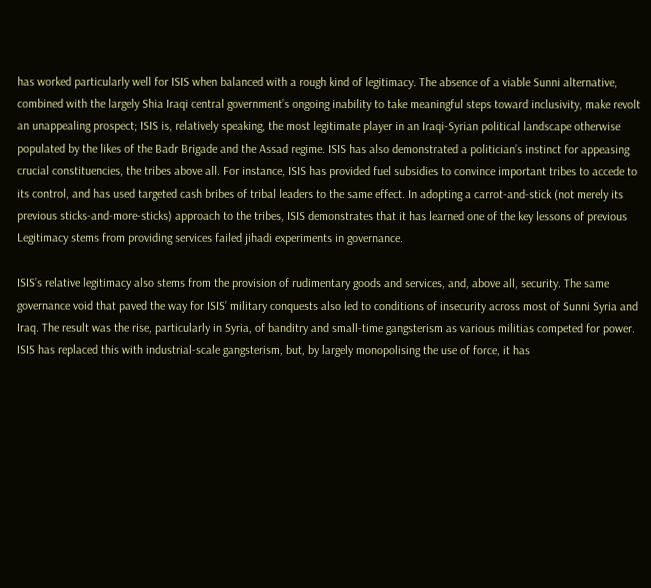has worked particularly well for ISIS when balanced with a rough kind of legitimacy. The absence of a viable Sunni alternative, combined with the largely Shia Iraqi central government’s ongoing inability to take meaningful steps toward inclusivity, make revolt an unappealing prospect; ISIS is, relatively speaking, the most legitimate player in an Iraqi-Syrian political landscape otherwise populated by the likes of the Badr Brigade and the Assad regime. ISIS has also demonstrated a politician’s instinct for appeasing crucial constituencies, the tribes above all. For instance, ISIS has provided fuel subsidies to convince important tribes to accede to its control, and has used targeted cash bribes of tribal leaders to the same effect. In adopting a carrot-and-stick (not merely its previous sticks-and-more-sticks) approach to the tribes, ISIS demonstrates that it has learned one of the key lessons of previous Legitimacy stems from providing services failed jihadi experiments in governance.

ISIS’s relative legitimacy also stems from the provision of rudimentary goods and services, and, above all, security. The same governance void that paved the way for ISIS’ military conquests also led to conditions of insecurity across most of Sunni Syria and Iraq. The result was the rise, particularly in Syria, of banditry and small-time gangsterism as various militias competed for power. ISIS has replaced this with industrial-scale gangsterism, but, by largely monopolising the use of force, it has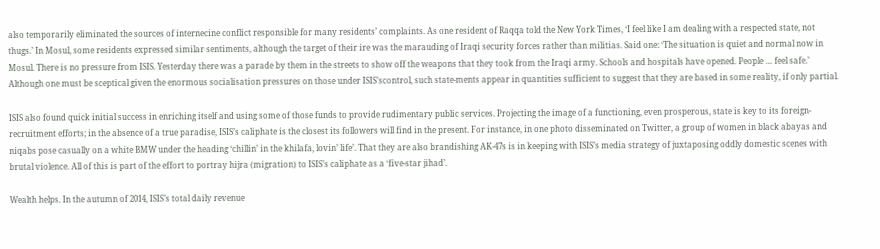also temporarily eliminated the sources of internecine conflict responsible for many residents’ complaints. As one resident of Raqqa told the New York Times, ‘I feel like I am dealing with a respected state, not thugs.’ In Mosul, some residents expressed similar sentiments, although the target of their ire was the marauding of Iraqi security forces rather than militias. Said one: ‘The situation is quiet and normal now in Mosul. There is no pressure from ISIS. Yesterday there was a parade by them in the streets to show off the weapons that they took from the Iraqi army. Schools and hospitals have opened. People … feel safe.’ Although one must be sceptical given the enormous socialisation pressures on those under ISIS’scontrol, such state-ments appear in quantities sufficient to suggest that they are based in some reality, if only partial.

ISIS also found quick initial success in enriching itself and using some of those funds to provide rudimentary public services. Projecting the image of a functioning, even prosperous, state is key to its foreign-recruitment efforts; in the absence of a true paradise, ISIS’s caliphate is the closest its followers will find in the present. For instance, in one photo disseminated on Twitter, a group of women in black abayas and niqabs pose casually on a white BMW under the heading ‘chillin’ in the khilafa, lovin’ life’. That they are also brandishing AK-47s is in keeping with ISIS’s media strategy of juxtaposing oddly domestic scenes with brutal violence. All of this is part of the effort to portray hijra (migration) to ISIS’s caliphate as a ‘five-star jihad’.

Wealth helps. In the autumn of 2014, ISIS’s total daily revenue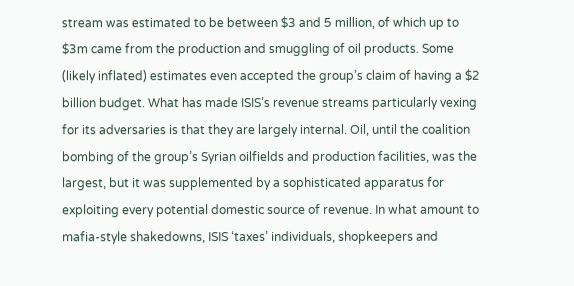stream was estimated to be between $3 and 5 million, of which up to $3m came from the production and smuggling of oil products. Some (likely inflated) estimates even accepted the group’s claim of having a $2 billion budget. What has made ISIS’s revenue streams particularly vexing for its adversaries is that they are largely internal. Oil, until the coalition bombing of the group’s Syrian oilfields and production facilities, was the largest, but it was supplemented by a sophisticated apparatus for exploiting every potential domestic source of revenue. In what amount to mafia-style shakedowns, ISIS ‘taxes’ individuals, shopkeepers and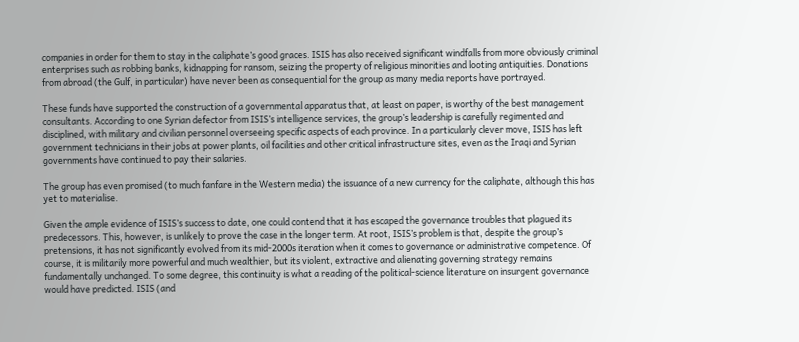companies in order for them to stay in the caliphate’s good graces. ISIS has also received significant windfalls from more obviously criminal enterprises such as robbing banks, kidnapping for ransom, seizing the property of religious minorities and looting antiquities. Donations from abroad (the Gulf, in particular) have never been as consequential for the group as many media reports have portrayed.

These funds have supported the construction of a governmental apparatus that, at least on paper, is worthy of the best management consultants. According to one Syrian defector from ISIS’s intelligence services, the group’s leadership is carefully regimented and disciplined, with military and civilian personnel overseeing specific aspects of each province. In a particularly clever move, ISIS has left government technicians in their jobs at power plants, oil facilities and other critical infrastructure sites, even as the Iraqi and Syrian governments have continued to pay their salaries.

The group has even promised (to much fanfare in the Western media) the issuance of a new currency for the caliphate, although this has yet to materialise.

Given the ample evidence of ISIS’s success to date, one could contend that it has escaped the governance troubles that plagued its predecessors. This, however, is unlikely to prove the case in the longer term. At root, ISIS’s problem is that, despite the group’s pretensions, it has not significantly evolved from its mid-2000s iteration when it comes to governance or administrative competence. Of course, it is militarily more powerful and much wealthier, but its violent, extractive and alienating governing strategy remains fundamentally unchanged. To some degree, this continuity is what a reading of the political-science literature on insurgent governance would have predicted. ISIS (and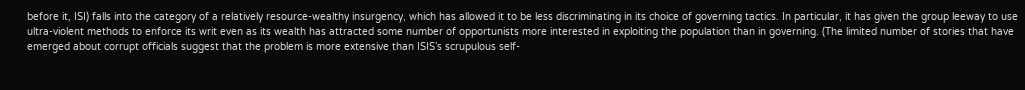before it, ISI) falls into the category of a relatively resource-wealthy insurgency, which has allowed it to be less discriminating in its choice of governing tactics. In particular, it has given the group leeway to use ultra-violent methods to enforce its writ even as its wealth has attracted some number of opportunists more interested in exploiting the population than in governing. (The limited number of stories that have emerged about corrupt officials suggest that the problem is more extensive than ISIS’s scrupulous self-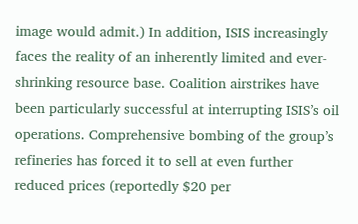image would admit.) In addition, ISIS increasingly faces the reality of an inherently limited and ever-shrinking resource base. Coalition airstrikes have been particularly successful at interrupting ISIS’s oil operations. Comprehensive bombing of the group’s refineries has forced it to sell at even further reduced prices (reportedly $20 per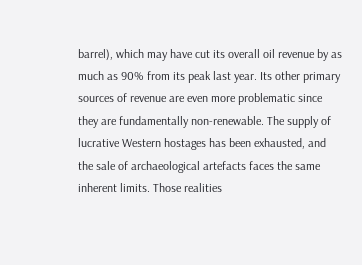barrel), which may have cut its overall oil revenue by as much as 90% from its peak last year. Its other primary sources of revenue are even more problematic since they are fundamentally non-renewable. The supply of lucrative Western hostages has been exhausted, and the sale of archaeological artefacts faces the same inherent limits. Those realities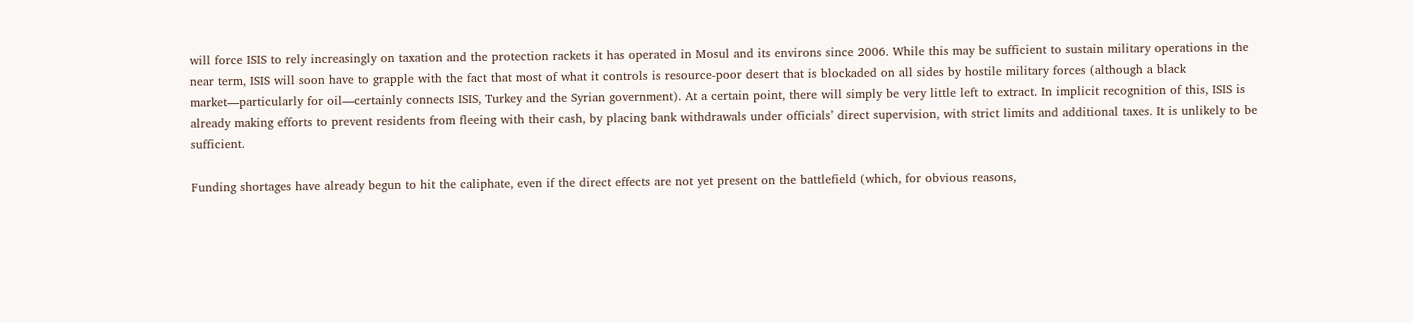will force ISIS to rely increasingly on taxation and the protection rackets it has operated in Mosul and its environs since 2006. While this may be sufficient to sustain military operations in the near term, ISIS will soon have to grapple with the fact that most of what it controls is resource-poor desert that is blockaded on all sides by hostile military forces (although a black market—particularly for oil—certainly connects ISIS, Turkey and the Syrian government). At a certain point, there will simply be very little left to extract. In implicit recognition of this, ISIS is already making efforts to prevent residents from fleeing with their cash, by placing bank withdrawals under officials’ direct supervision, with strict limits and additional taxes. It is unlikely to be sufficient.

Funding shortages have already begun to hit the caliphate, even if the direct effects are not yet present on the battlefield (which, for obvious reasons,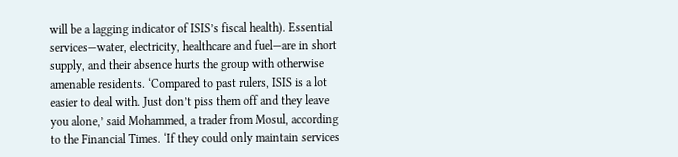will be a lagging indicator of ISIS’s fiscal health). Essential services—water, electricity, healthcare and fuel—are in short supply, and their absence hurts the group with otherwise amenable residents. ‘Compared to past rulers, ISIS is a lot easier to deal with. Just don’t piss them off and they leave you alone,’ said Mohammed, a trader from Mosul, according to the Financial Times. ‘If they could only maintain services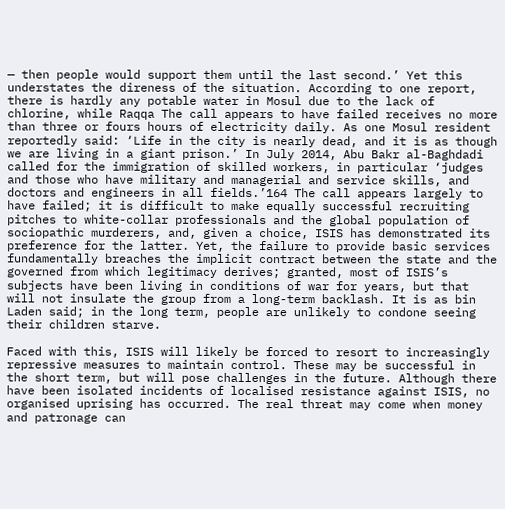— then people would support them until the last second.’ Yet this understates the direness of the situation. According to one report, there is hardly any potable water in Mosul due to the lack of chlorine, while Raqqa The call appears to have failed receives no more than three or fours hours of electricity daily. As one Mosul resident reportedly said: ‘Life in the city is nearly dead, and it is as though we are living in a giant prison.’ In July 2014, Abu Bakr al-Baghdadi called for the immigration of skilled workers, in particular ‘judges and those who have military and managerial and service skills, and doctors and engineers in all fields.’164 The call appears largely to have failed; it is difficult to make equally successful recruiting pitches to white-collar professionals and the global population of sociopathic murderers, and, given a choice, ISIS has demonstrated its preference for the latter. Yet, the failure to provide basic services fundamentally breaches the implicit contract between the state and the governed from which legitimacy derives; granted, most of ISIS’s subjects have been living in conditions of war for years, but that will not insulate the group from a long-term backlash. It is as bin Laden said; in the long term, people are unlikely to condone seeing their children starve.

Faced with this, ISIS will likely be forced to resort to increasingly repressive measures to maintain control. These may be successful in the short term, but will pose challenges in the future. Although there have been isolated incidents of localised resistance against ISIS, no organised uprising has occurred. The real threat may come when money and patronage can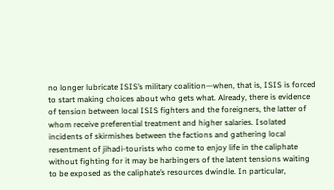no longer lubricate ISIS’s military coalition—when, that is, ISIS is forced to start making choices about who gets what. Already, there is evidence of tension between local ISIS fighters and the foreigners, the latter of whom receive preferential treatment and higher salaries. Isolated incidents of skirmishes between the factions and gathering local resentment of jihadi-tourists who come to enjoy life in the caliphate without fighting for it may be harbingers of the latent tensions waiting to be exposed as the caliphate’s resources dwindle. In particular,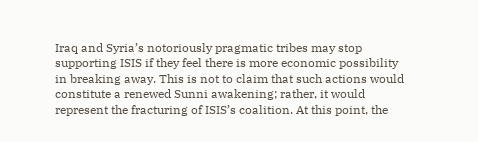Iraq and Syria’s notoriously pragmatic tribes may stop supporting ISIS if they feel there is more economic possibility in breaking away. This is not to claim that such actions would constitute a renewed Sunni awakening; rather, it would represent the fracturing of ISIS’s coalition. At this point, the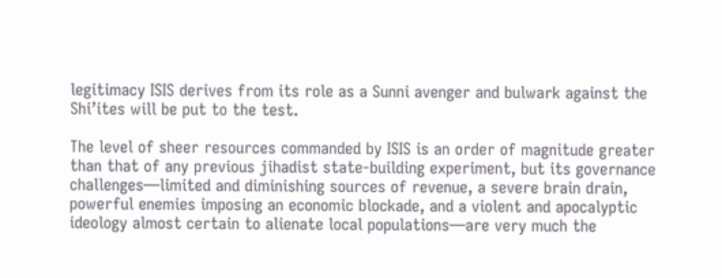legitimacy ISIS derives from its role as a Sunni avenger and bulwark against the Shi’ites will be put to the test.

The level of sheer resources commanded by ISIS is an order of magnitude greater than that of any previous jihadist state-building experiment, but its governance challenges—limited and diminishing sources of revenue, a severe brain drain, powerful enemies imposing an economic blockade, and a violent and apocalyptic ideology almost certain to alienate local populations—are very much the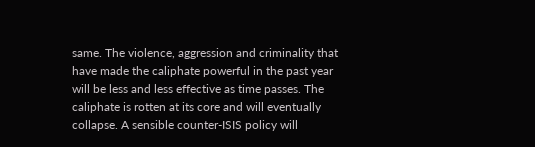same. The violence, aggression and criminality that have made the caliphate powerful in the past year will be less and less effective as time passes. The caliphate is rotten at its core and will eventually collapse. A sensible counter-ISIS policy will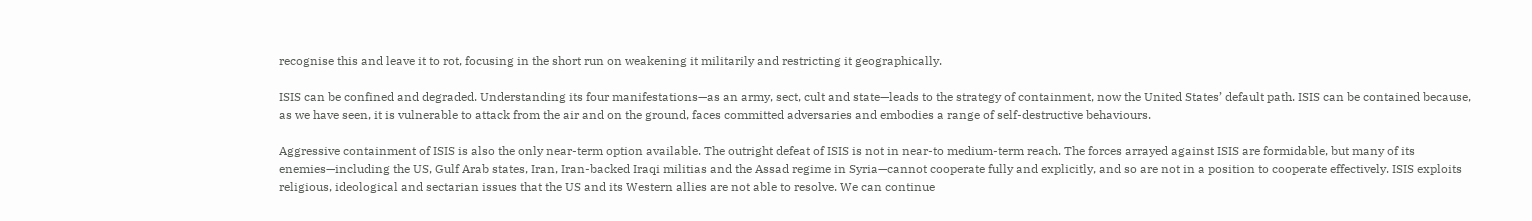recognise this and leave it to rot, focusing in the short run on weakening it militarily and restricting it geographically.

ISIS can be confined and degraded. Understanding its four manifestations—as an army, sect, cult and state—leads to the strategy of containment, now the United States’ default path. ISIS can be contained because, as we have seen, it is vulnerable to attack from the air and on the ground, faces committed adversaries and embodies a range of self-destructive behaviours.

Aggressive containment of ISIS is also the only near-term option available. The outright defeat of ISIS is not in near-to medium-term reach. The forces arrayed against ISIS are formidable, but many of its enemies—including the US, Gulf Arab states, Iran, Iran-backed Iraqi militias and the Assad regime in Syria—cannot cooperate fully and explicitly, and so are not in a position to cooperate effectively. ISIS exploits religious, ideological and sectarian issues that the US and its Western allies are not able to resolve. We can continue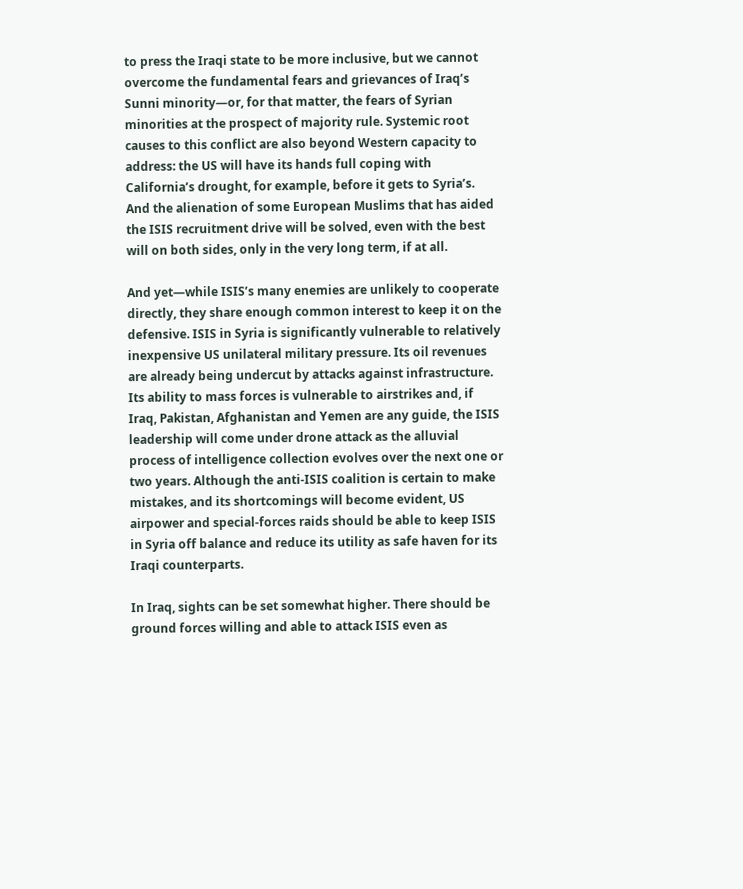to press the Iraqi state to be more inclusive, but we cannot overcome the fundamental fears and grievances of Iraq’s Sunni minority—or, for that matter, the fears of Syrian minorities at the prospect of majority rule. Systemic root causes to this conflict are also beyond Western capacity to address: the US will have its hands full coping with California’s drought, for example, before it gets to Syria’s. And the alienation of some European Muslims that has aided the ISIS recruitment drive will be solved, even with the best will on both sides, only in the very long term, if at all.

And yet—while ISIS’s many enemies are unlikely to cooperate directly, they share enough common interest to keep it on the defensive. ISIS in Syria is significantly vulnerable to relatively inexpensive US unilateral military pressure. Its oil revenues are already being undercut by attacks against infrastructure. Its ability to mass forces is vulnerable to airstrikes and, if Iraq, Pakistan, Afghanistan and Yemen are any guide, the ISIS leadership will come under drone attack as the alluvial process of intelligence collection evolves over the next one or two years. Although the anti-ISIS coalition is certain to make mistakes, and its shortcomings will become evident, US airpower and special-forces raids should be able to keep ISIS in Syria off balance and reduce its utility as safe haven for its Iraqi counterparts.

In Iraq, sights can be set somewhat higher. There should be ground forces willing and able to attack ISIS even as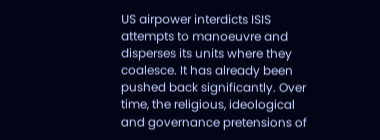US airpower interdicts ISIS attempts to manoeuvre and disperses its units where they coalesce. It has already been pushed back significantly. Over time, the religious, ideological and governance pretensions of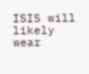ISIS will likely wear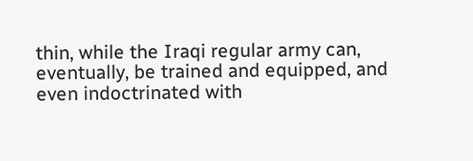thin, while the Iraqi regular army can, eventually, be trained and equipped, and even indoctrinated with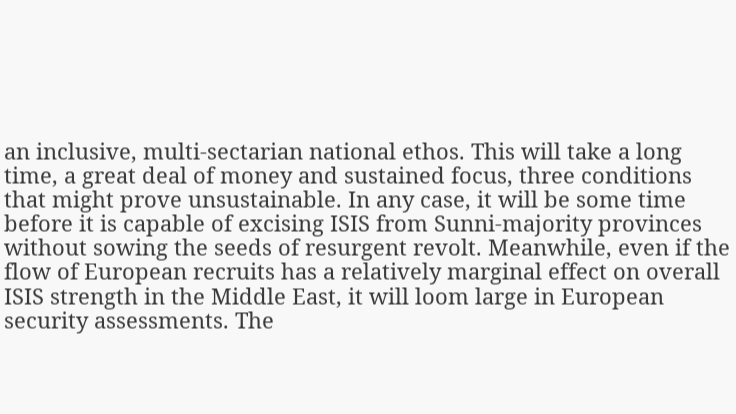an inclusive, multi-sectarian national ethos. This will take a long time, a great deal of money and sustained focus, three conditions that might prove unsustainable. In any case, it will be some time before it is capable of excising ISIS from Sunni-majority provinces without sowing the seeds of resurgent revolt. Meanwhile, even if the flow of European recruits has a relatively marginal effect on overall ISIS strength in the Middle East, it will loom large in European security assessments. The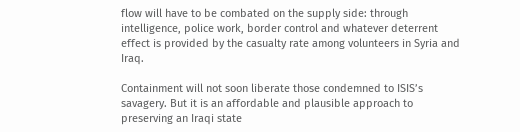flow will have to be combated on the supply side: through intelligence, police work, border control and whatever deterrent effect is provided by the casualty rate among volunteers in Syria and Iraq.

Containment will not soon liberate those condemned to ISIS’s savagery. But it is an affordable and plausible approach to preserving an Iraqi state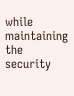while maintaining the security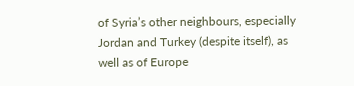of Syria’s other neighbours, especially Jordan and Turkey (despite itself), as well as of Europe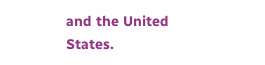and the United States.